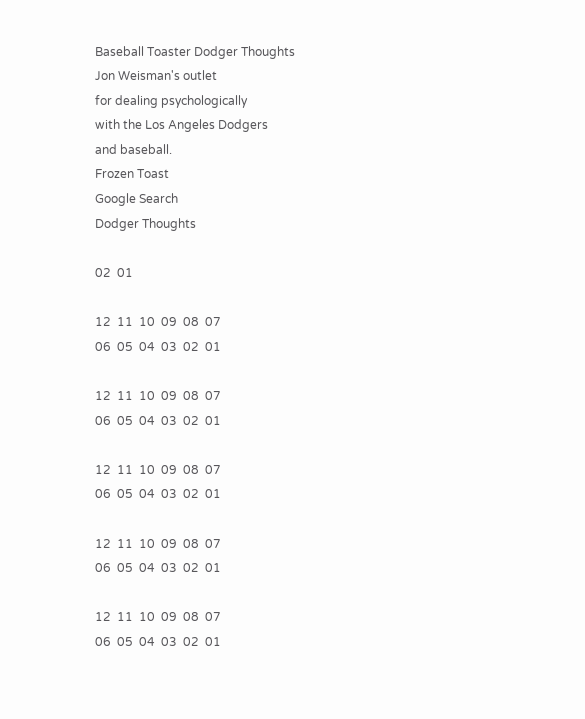Baseball Toaster Dodger Thoughts
Jon Weisman's outlet
for dealing psychologically
with the Los Angeles Dodgers
and baseball.
Frozen Toast
Google Search
Dodger Thoughts

02  01

12  11  10  09  08  07
06  05  04  03  02  01

12  11  10  09  08  07
06  05  04  03  02  01

12  11  10  09  08  07
06  05  04  03  02  01

12  11  10  09  08  07
06  05  04  03  02  01

12  11  10  09  08  07
06  05  04  03  02  01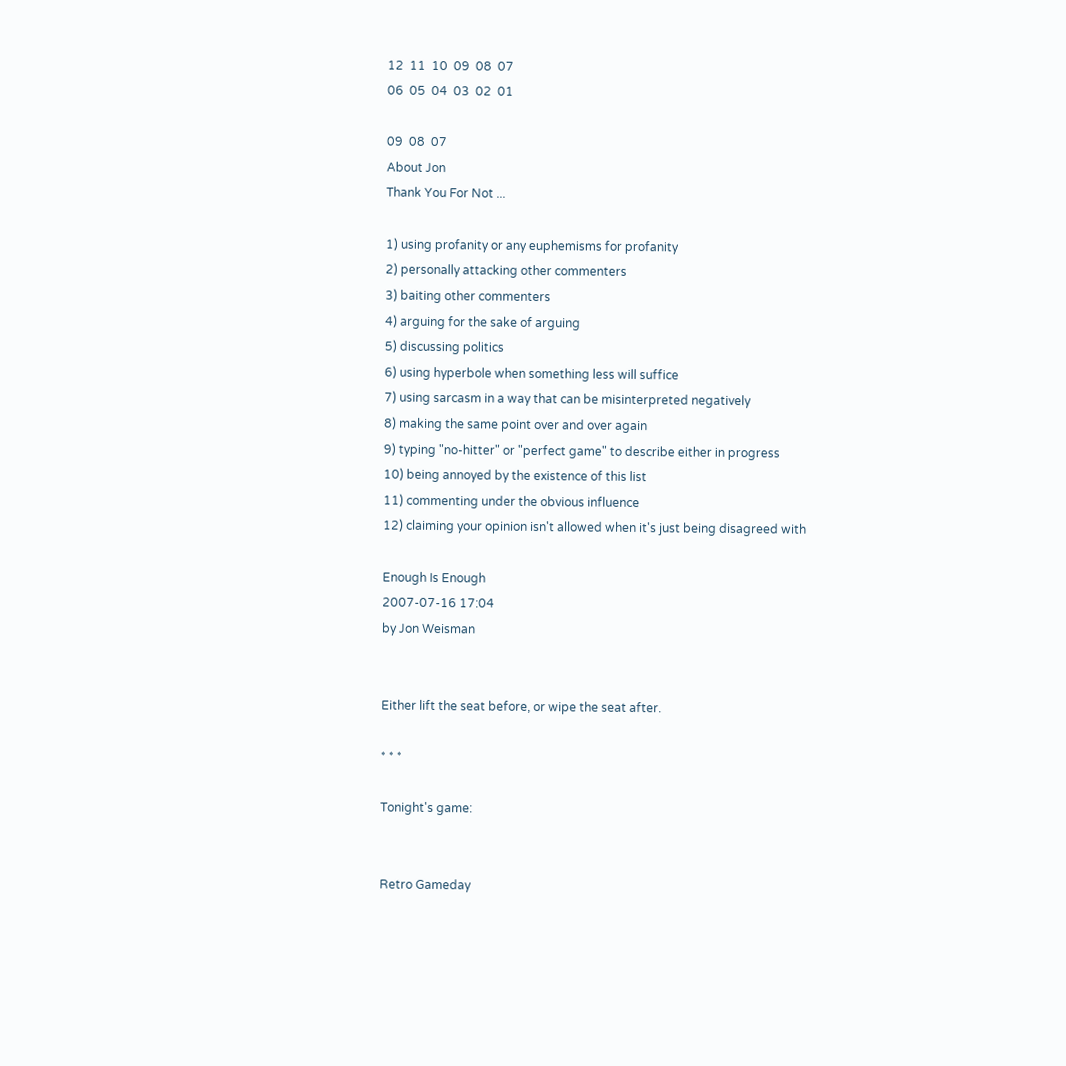12  11  10  09  08  07
06  05  04  03  02  01

09  08  07
About Jon
Thank You For Not ...

1) using profanity or any euphemisms for profanity
2) personally attacking other commenters
3) baiting other commenters
4) arguing for the sake of arguing
5) discussing politics
6) using hyperbole when something less will suffice
7) using sarcasm in a way that can be misinterpreted negatively
8) making the same point over and over again
9) typing "no-hitter" or "perfect game" to describe either in progress
10) being annoyed by the existence of this list
11) commenting under the obvious influence
12) claiming your opinion isn't allowed when it's just being disagreed with

Enough Is Enough
2007-07-16 17:04
by Jon Weisman


Either lift the seat before, or wipe the seat after.

* * *

Tonight's game:


Retro Gameday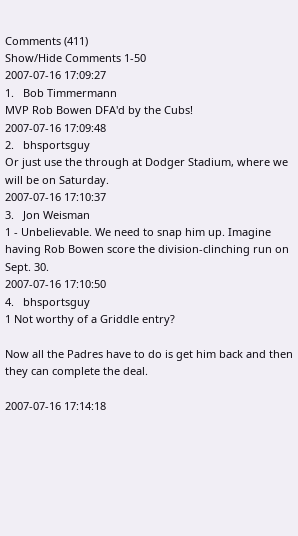Comments (411)
Show/Hide Comments 1-50
2007-07-16 17:09:27
1.   Bob Timmermann
MVP Rob Bowen DFA'd by the Cubs!
2007-07-16 17:09:48
2.   bhsportsguy
Or just use the through at Dodger Stadium, where we will be on Saturday.
2007-07-16 17:10:37
3.   Jon Weisman
1 - Unbelievable. We need to snap him up. Imagine having Rob Bowen score the division-clinching run on Sept. 30.
2007-07-16 17:10:50
4.   bhsportsguy
1 Not worthy of a Griddle entry?

Now all the Padres have to do is get him back and then they can complete the deal.

2007-07-16 17:14:18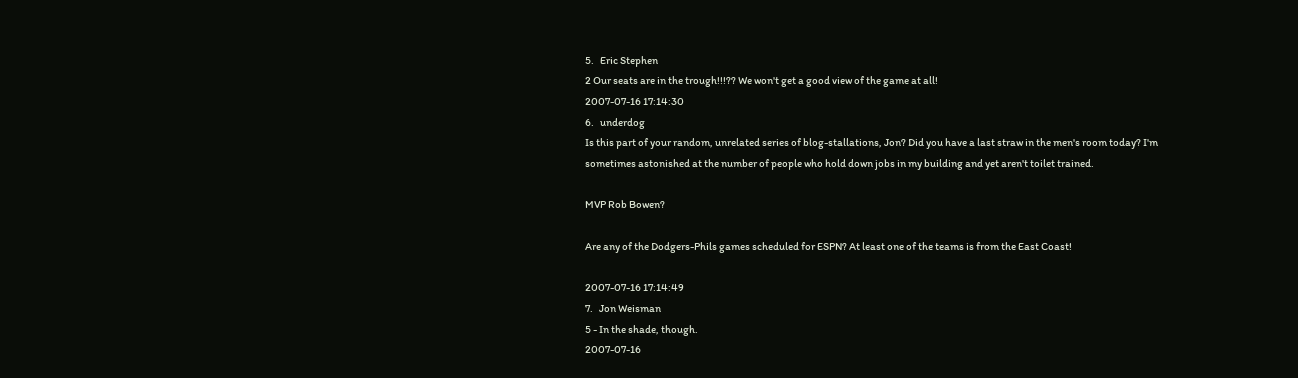5.   Eric Stephen
2 Our seats are in the trough!!!?? We won't get a good view of the game at all!
2007-07-16 17:14:30
6.   underdog
Is this part of your random, unrelated series of blog-stallations, Jon? Did you have a last straw in the men's room today? I'm sometimes astonished at the number of people who hold down jobs in my building and yet aren't toilet trained.

MVP Rob Bowen?

Are any of the Dodgers-Phils games scheduled for ESPN? At least one of the teams is from the East Coast!

2007-07-16 17:14:49
7.   Jon Weisman
5 - In the shade, though.
2007-07-16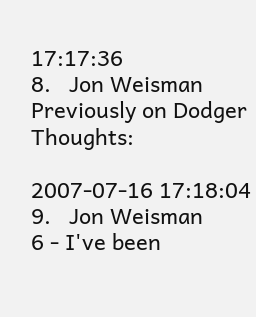17:17:36
8.   Jon Weisman
Previously on Dodger Thoughts:

2007-07-16 17:18:04
9.   Jon Weisman
6 - I've been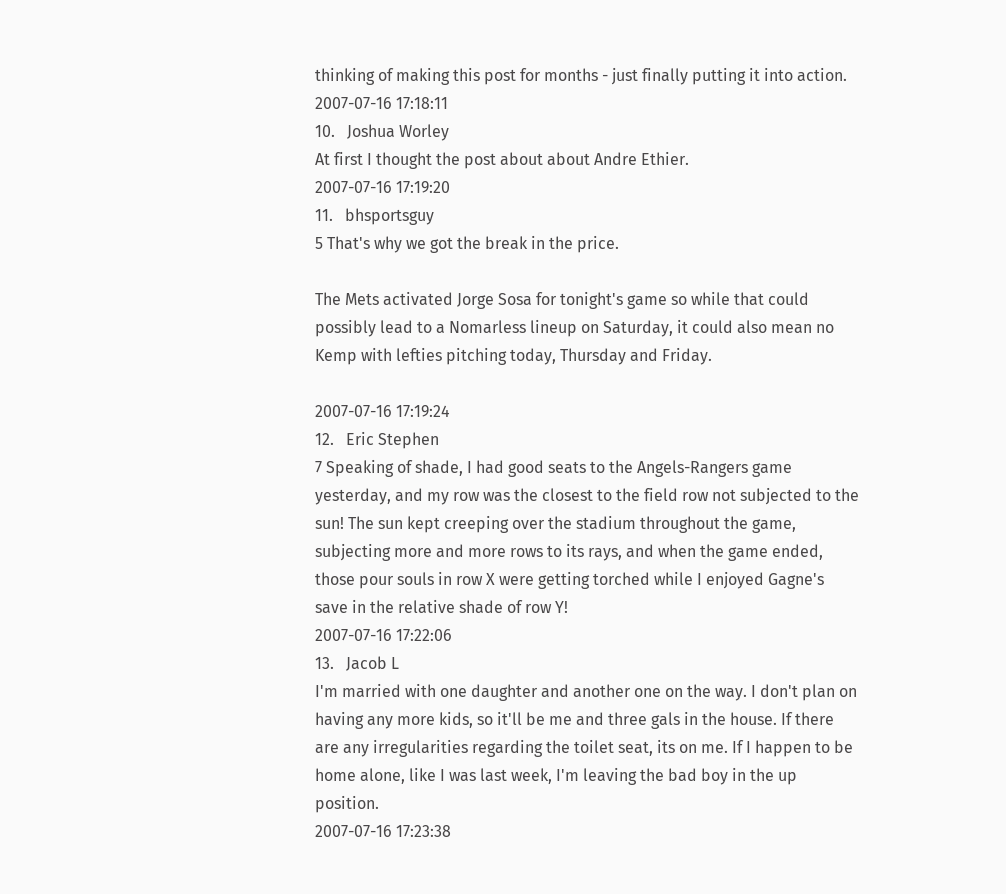thinking of making this post for months - just finally putting it into action.
2007-07-16 17:18:11
10.   Joshua Worley
At first I thought the post about about Andre Ethier.
2007-07-16 17:19:20
11.   bhsportsguy
5 That's why we got the break in the price.

The Mets activated Jorge Sosa for tonight's game so while that could possibly lead to a Nomarless lineup on Saturday, it could also mean no Kemp with lefties pitching today, Thursday and Friday.

2007-07-16 17:19:24
12.   Eric Stephen
7 Speaking of shade, I had good seats to the Angels-Rangers game yesterday, and my row was the closest to the field row not subjected to the sun! The sun kept creeping over the stadium throughout the game, subjecting more and more rows to its rays, and when the game ended, those pour souls in row X were getting torched while I enjoyed Gagne's save in the relative shade of row Y!
2007-07-16 17:22:06
13.   Jacob L
I'm married with one daughter and another one on the way. I don't plan on having any more kids, so it'll be me and three gals in the house. If there are any irregularities regarding the toilet seat, its on me. If I happen to be home alone, like I was last week, I'm leaving the bad boy in the up position.
2007-07-16 17:23:38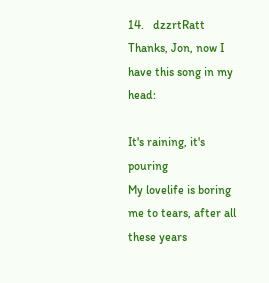14.   dzzrtRatt
Thanks, Jon, now I have this song in my head:

It's raining, it's pouring
My lovelife is boring me to tears, after all these years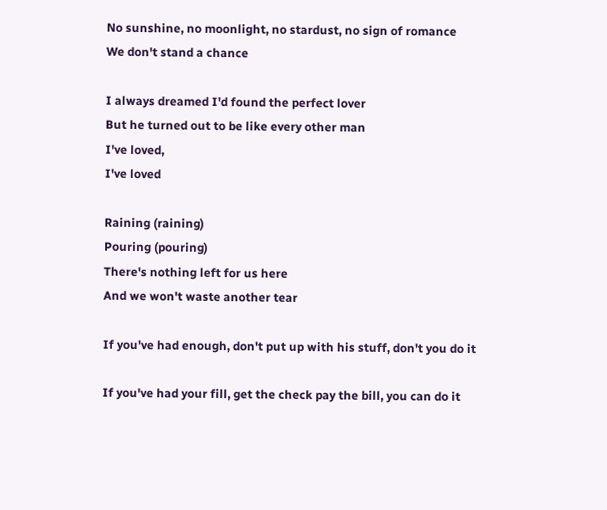No sunshine, no moonlight, no stardust, no sign of romance
We don't stand a chance

I always dreamed I'd found the perfect lover
But he turned out to be like every other man
I've loved,
I've loved

Raining (raining)
Pouring (pouring)
There's nothing left for us here
And we won't waste another tear

If you've had enough, don't put up with his stuff, don't you do it

If you've had your fill, get the check pay the bill, you can do it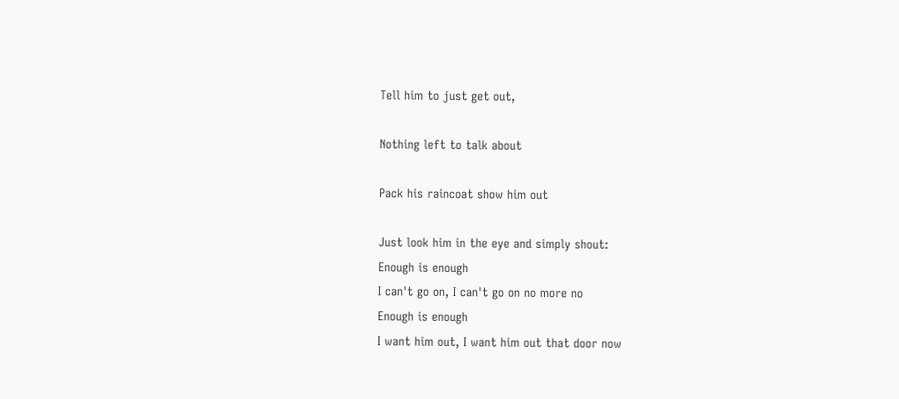Tell him to just get out,

Nothing left to talk about

Pack his raincoat show him out

Just look him in the eye and simply shout:
Enough is enough
I can't go on, I can't go on no more no
Enough is enough
I want him out, I want him out that door now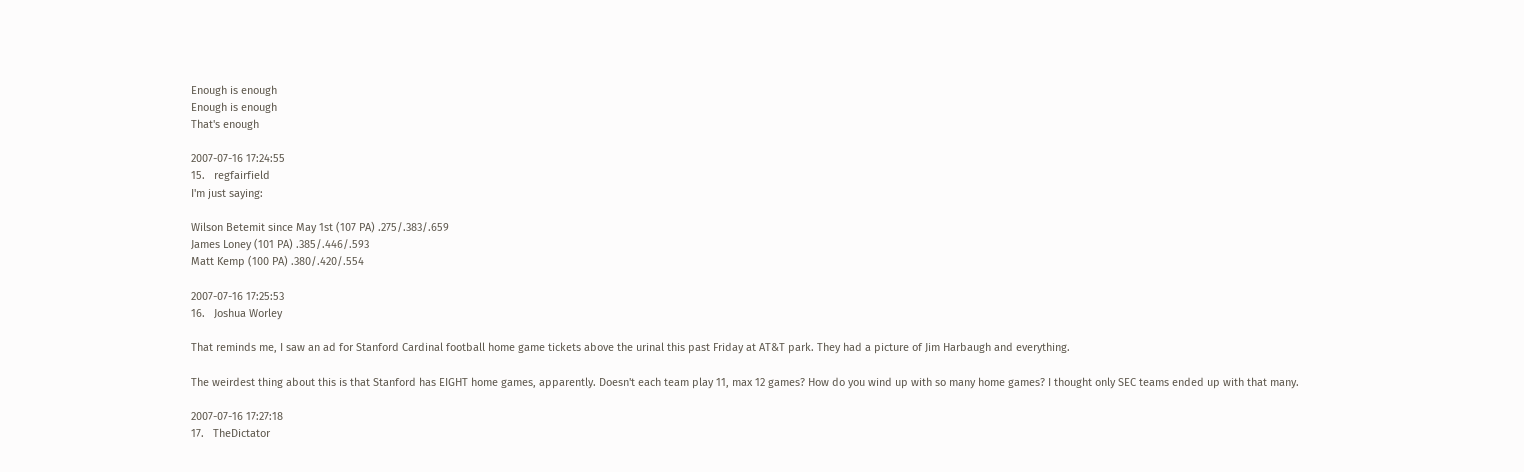Enough is enough
Enough is enough
That's enough

2007-07-16 17:24:55
15.   regfairfield
I'm just saying:

Wilson Betemit since May 1st (107 PA) .275/.383/.659
James Loney (101 PA) .385/.446/.593
Matt Kemp (100 PA) .380/.420/.554

2007-07-16 17:25:53
16.   Joshua Worley

That reminds me, I saw an ad for Stanford Cardinal football home game tickets above the urinal this past Friday at AT&T park. They had a picture of Jim Harbaugh and everything.

The weirdest thing about this is that Stanford has EIGHT home games, apparently. Doesn't each team play 11, max 12 games? How do you wind up with so many home games? I thought only SEC teams ended up with that many.

2007-07-16 17:27:18
17.   TheDictator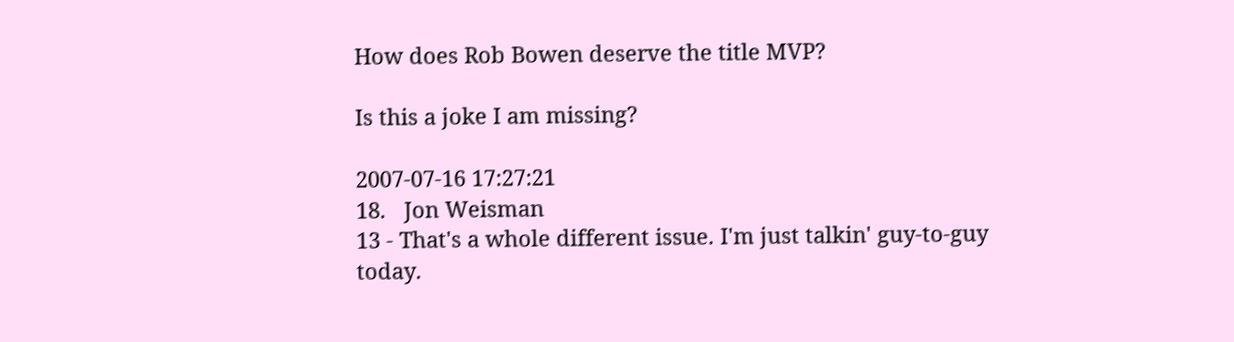How does Rob Bowen deserve the title MVP?

Is this a joke I am missing?

2007-07-16 17:27:21
18.   Jon Weisman
13 - That's a whole different issue. I'm just talkin' guy-to-guy today.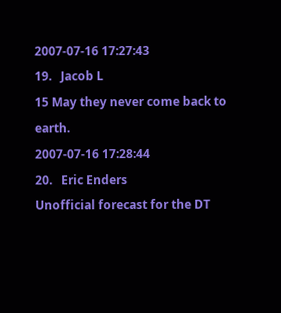2007-07-16 17:27:43
19.   Jacob L
15 May they never come back to earth.
2007-07-16 17:28:44
20.   Eric Enders
Unofficial forecast for the DT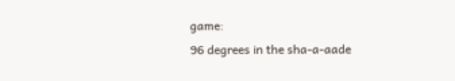game:
96 degrees in the sha-a-aade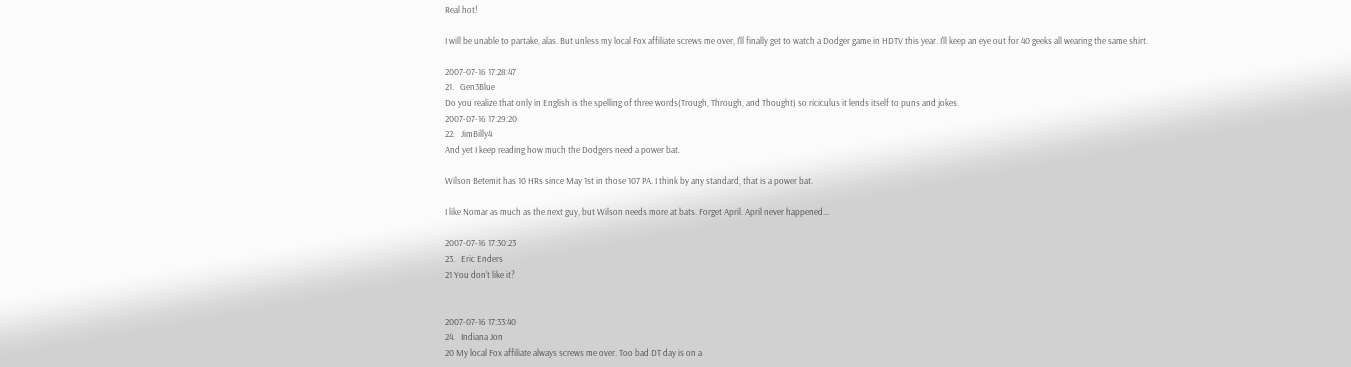Real hot!

I will be unable to partake, alas. But unless my local Fox affiliate screws me over, I'll finally get to watch a Dodger game in HDTV this year. I'll keep an eye out for 40 geeks all wearing the same shirt.

2007-07-16 17:28:47
21.   Gen3Blue
Do you realize that only in English is the spelling of three words(Trough, Through, and Thought) so riciculus it lends itself to puns and jokes.
2007-07-16 17:29:20
22.   JimBilly4
And yet I keep reading how much the Dodgers need a power bat.

Wilson Betemit has 10 HRs since May 1st in those 107 PA. I think by any standard, that is a power bat.

I like Nomar as much as the next guy, but Wilson needs more at bats. Forget April. April never happened...

2007-07-16 17:30:23
23.   Eric Enders
21 You don't like it?


2007-07-16 17:33:40
24.   Indiana Jon
20 My local Fox affiliate always screws me over. Too bad DT day is on a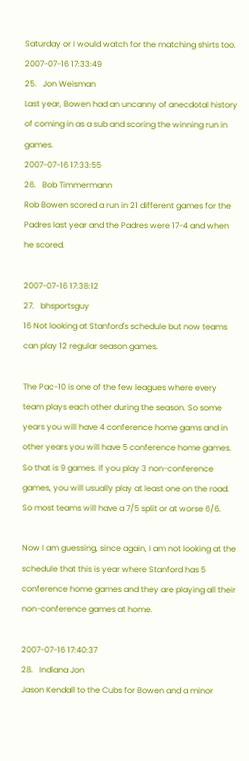Saturday or I would watch for the matching shirts too.
2007-07-16 17:33:49
25.   Jon Weisman
Last year, Bowen had an uncanny of anecdotal history of coming in as a sub and scoring the winning run in games.
2007-07-16 17:33:55
26.   Bob Timmermann
Rob Bowen scored a run in 21 different games for the Padres last year and the Padres were 17-4 and when he scored.

2007-07-16 17:38:12
27.   bhsportsguy
16 Not looking at Stanford's schedule but now teams can play 12 regular season games.

The Pac-10 is one of the few leagues where every team plays each other during the season. So some years you will have 4 conference home gams and in other years you will have 5 conference home games. So that is 9 games. If you play 3 non-conference games, you will usually play at least one on the road. So most teams will have a 7/5 split or at worse 6/6.

Now I am guessing, since again, I am not looking at the schedule that this is year where Stanford has 5 conference home games and they are playing all their non-conference games at home.

2007-07-16 17:40:37
28.   Indiana Jon
Jason Kendall to the Cubs for Bowen and a minor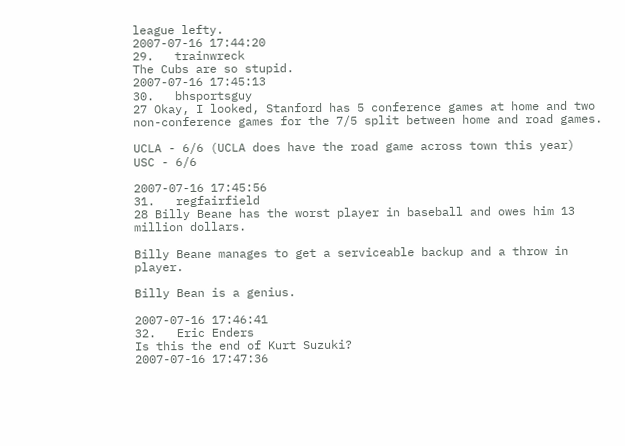league lefty.
2007-07-16 17:44:20
29.   trainwreck
The Cubs are so stupid.
2007-07-16 17:45:13
30.   bhsportsguy
27 Okay, I looked, Stanford has 5 conference games at home and two non-conference games for the 7/5 split between home and road games.

UCLA - 6/6 (UCLA does have the road game across town this year)
USC - 6/6

2007-07-16 17:45:56
31.   regfairfield
28 Billy Beane has the worst player in baseball and owes him 13 million dollars.

Billy Beane manages to get a serviceable backup and a throw in player.

Billy Bean is a genius.

2007-07-16 17:46:41
32.   Eric Enders
Is this the end of Kurt Suzuki?
2007-07-16 17:47:36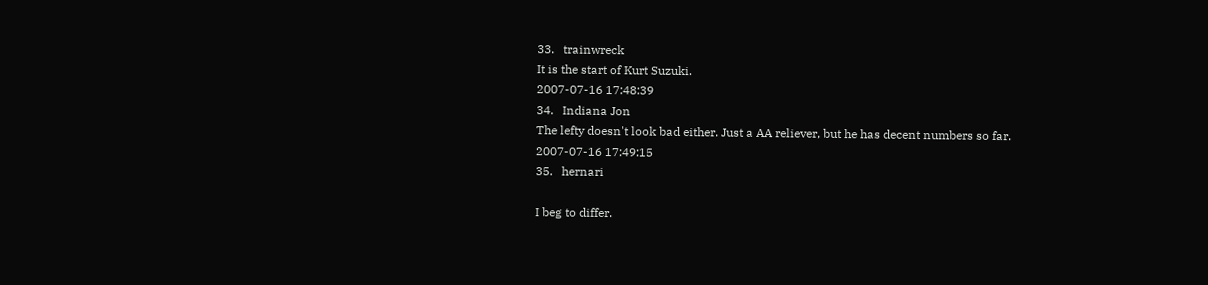33.   trainwreck
It is the start of Kurt Suzuki.
2007-07-16 17:48:39
34.   Indiana Jon
The lefty doesn't look bad either. Just a AA reliever, but he has decent numbers so far.
2007-07-16 17:49:15
35.   hernari

I beg to differ.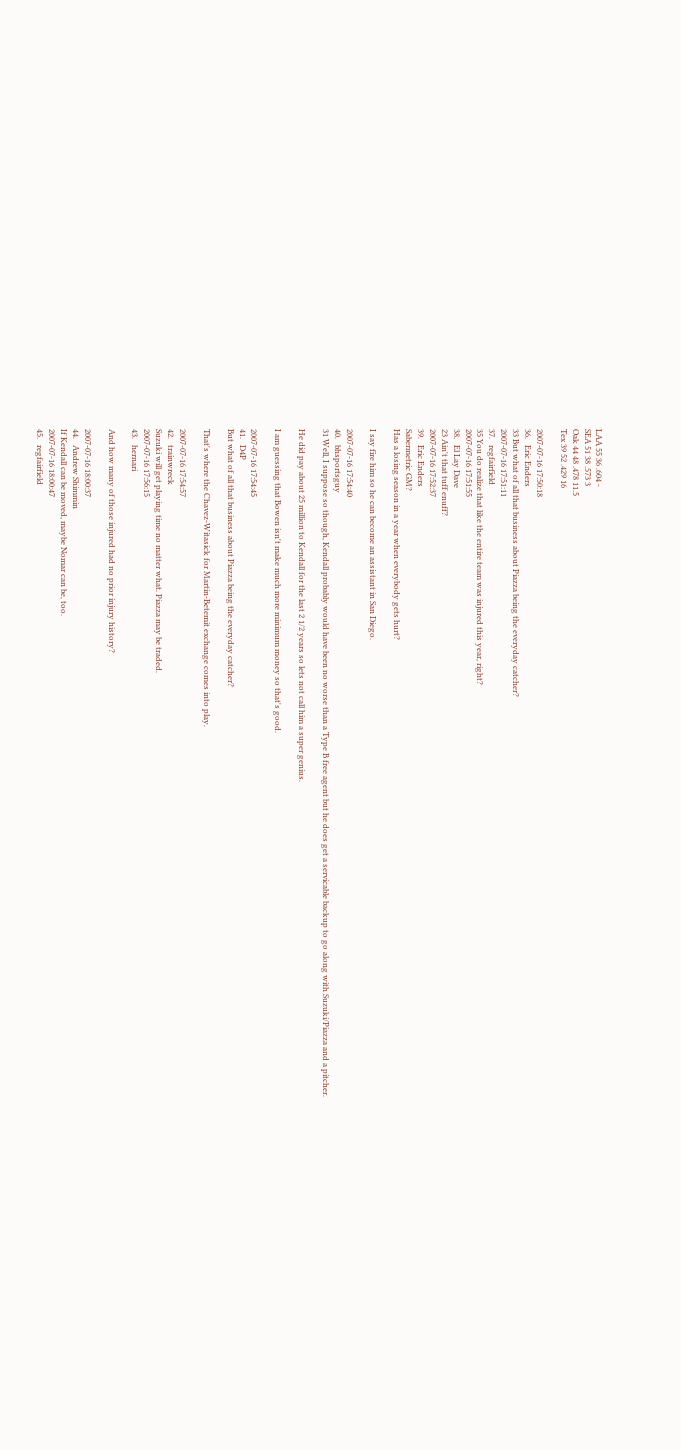LAA 55 36 .604 -
SEA 51 38 .573 3
Oak 44 48 .478 11.5
Tex 39 52 .429 16

2007-07-16 17:50:18
36.   Eric Enders
33 But what of all that business about Piazza being the everyday catcher?
2007-07-16 17:51:11
37.   regfairfield
35 You do realize that like the entire team was injured this year, right?
2007-07-16 17:51:55
38.   El Lay Dave
23 Ain't that tuff enuff?
2007-07-16 17:52:37
39.   Eric Enders
Sabermetric GM?
Has a losing season in a year when everybody gets hurt?

I say fire him so he can become an assistant in San Diego.

2007-07-16 17:54:40
40.   bhsportsguy
31 Well, I suppose so though, Kendall probably would have been no worse than a Type B free agent but he does get a servicable backup to go along with Suzuki/Piazza and a pitcher.

He did pay about 25 million to Kendall for the last 2 1/2 years so lets not call him a super genius.

I am guessing that Bowen isn't make much more minimum money so that's good.

2007-07-16 17:54:45
41.   D4P
But what of all that business about Piazza being the everyday catcher?

That's where the Chavez-Witasick for Martin-Betemit exchange comes into play.

2007-07-16 17:54:57
42.   trainwreck
Suzuki will get playing time no matter what. Piazza may be traded.
2007-07-16 17:56:15
43.   hernari

And how many of those injured had no prior injury history?

2007-07-16 18:00:37
44.   Andrew Shimmin
If Kendall can be moved, maybe Nomar can be, too.
2007-07-16 18:00:47
45.   regfairfield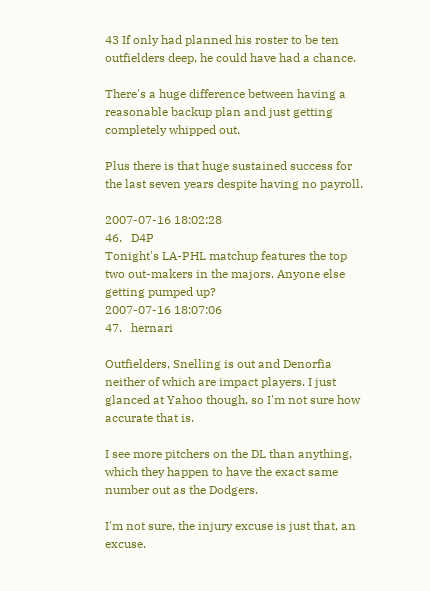43 If only had planned his roster to be ten outfielders deep, he could have had a chance.

There's a huge difference between having a reasonable backup plan and just getting completely whipped out.

Plus there is that huge sustained success for the last seven years despite having no payroll.

2007-07-16 18:02:28
46.   D4P
Tonight's LA-PHL matchup features the top two out-makers in the majors. Anyone else getting pumped up?
2007-07-16 18:07:06
47.   hernari

Outfielders, Snelling is out and Denorfia neither of which are impact players. I just glanced at Yahoo though, so I'm not sure how accurate that is.

I see more pitchers on the DL than anything, which they happen to have the exact same number out as the Dodgers.

I'm not sure, the injury excuse is just that, an excuse.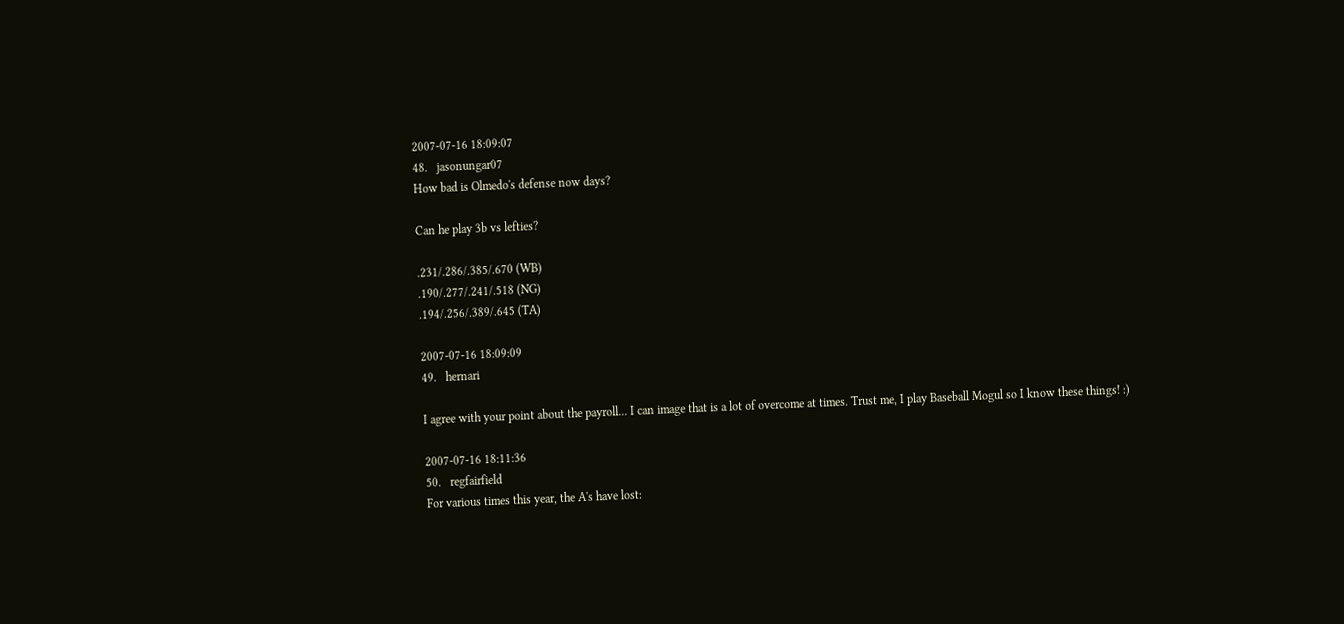2007-07-16 18:09:07
48.   jasonungar07
How bad is Olmedo's defense now days?

Can he play 3b vs lefties?

.231/.286/.385/.670 (WB)
.190/.277/.241/.518 (NG)
.194/.256/.389/.645 (TA)

2007-07-16 18:09:09
49.   hernari

I agree with your point about the payroll... I can image that is a lot of overcome at times. Trust me, I play Baseball Mogul so I know these things! :)

2007-07-16 18:11:36
50.   regfairfield
For various times this year, the A's have lost: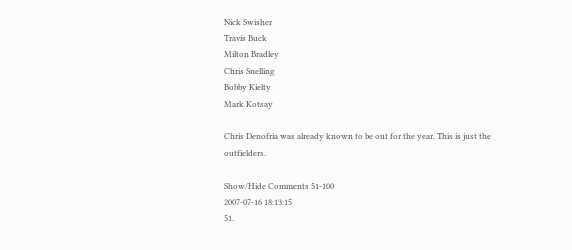Nick Swisher
Travis Buck
Milton Bradley
Chris Snelling
Bobby Kielty
Mark Kotsay

Chris Denofria was already known to be out for the year. This is just the outfielders.

Show/Hide Comments 51-100
2007-07-16 18:13:15
51.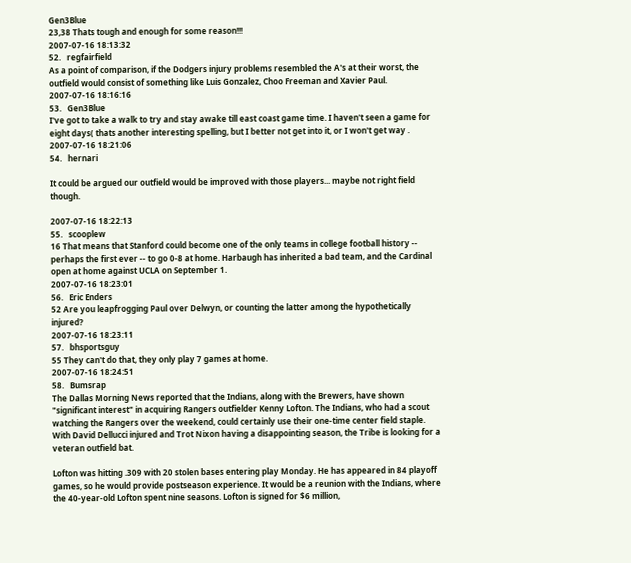Gen3Blue
23,38 Thats tough and enough for some reason!!!
2007-07-16 18:13:32
52.   regfairfield
As a point of comparison, if the Dodgers injury problems resembled the A's at their worst, the outfield would consist of something like Luis Gonzalez, Choo Freeman and Xavier Paul.
2007-07-16 18:16:16
53.   Gen3Blue
I've got to take a walk to try and stay awake till east coast game time. I haven't seen a game for eight days( thats another interesting spelling, but I better not get into it, or I won't get way .
2007-07-16 18:21:06
54.   hernari

It could be argued our outfield would be improved with those players... maybe not right field though.

2007-07-16 18:22:13
55.   scooplew
16 That means that Stanford could become one of the only teams in college football history -- perhaps the first ever -- to go 0-8 at home. Harbaugh has inherited a bad team, and the Cardinal open at home against UCLA on September 1.
2007-07-16 18:23:01
56.   Eric Enders
52 Are you leapfrogging Paul over Delwyn, or counting the latter among the hypothetically injured?
2007-07-16 18:23:11
57.   bhsportsguy
55 They can't do that, they only play 7 games at home.
2007-07-16 18:24:51
58.   Bumsrap
The Dallas Morning News reported that the Indians, along with the Brewers, have shown "significant interest" in acquiring Rangers outfielder Kenny Lofton. The Indians, who had a scout watching the Rangers over the weekend, could certainly use their one-time center field staple. With David Dellucci injured and Trot Nixon having a disappointing season, the Tribe is looking for a veteran outfield bat.

Lofton was hitting .309 with 20 stolen bases entering play Monday. He has appeared in 84 playoff games, so he would provide postseason experience. It would be a reunion with the Indians, where the 40-year-old Lofton spent nine seasons. Lofton is signed for $6 million,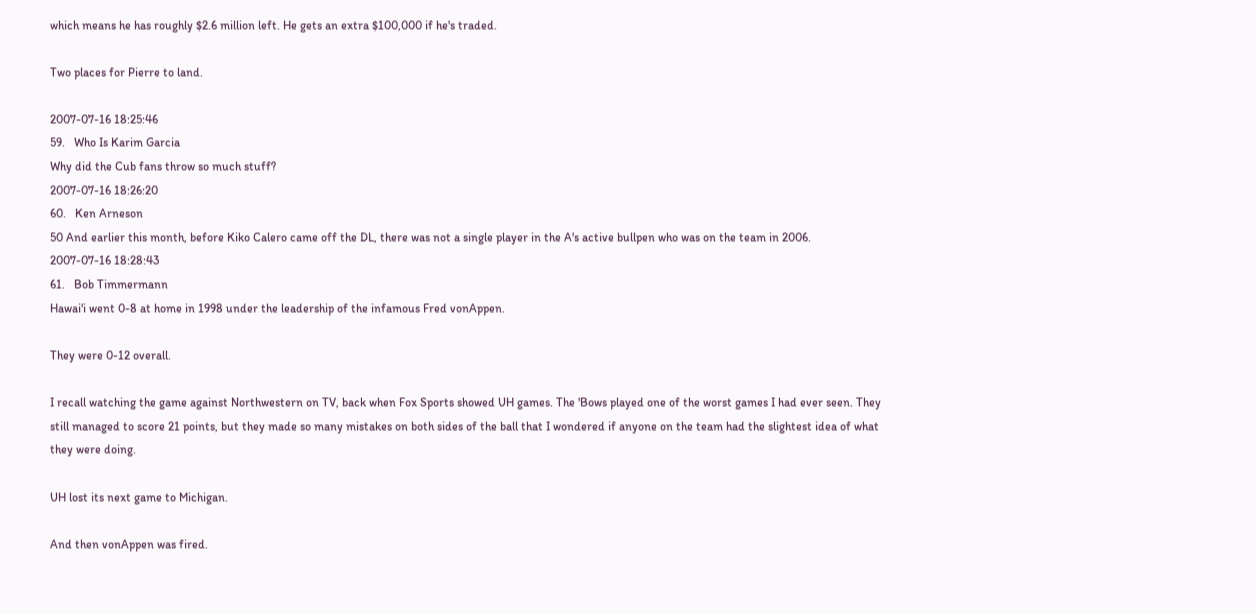which means he has roughly $2.6 million left. He gets an extra $100,000 if he's traded.

Two places for Pierre to land.

2007-07-16 18:25:46
59.   Who Is Karim Garcia
Why did the Cub fans throw so much stuff?
2007-07-16 18:26:20
60.   Ken Arneson
50 And earlier this month, before Kiko Calero came off the DL, there was not a single player in the A's active bullpen who was on the team in 2006.
2007-07-16 18:28:43
61.   Bob Timmermann
Hawai'i went 0-8 at home in 1998 under the leadership of the infamous Fred vonAppen.

They were 0-12 overall.

I recall watching the game against Northwestern on TV, back when Fox Sports showed UH games. The 'Bows played one of the worst games I had ever seen. They still managed to score 21 points, but they made so many mistakes on both sides of the ball that I wondered if anyone on the team had the slightest idea of what they were doing.

UH lost its next game to Michigan.

And then vonAppen was fired.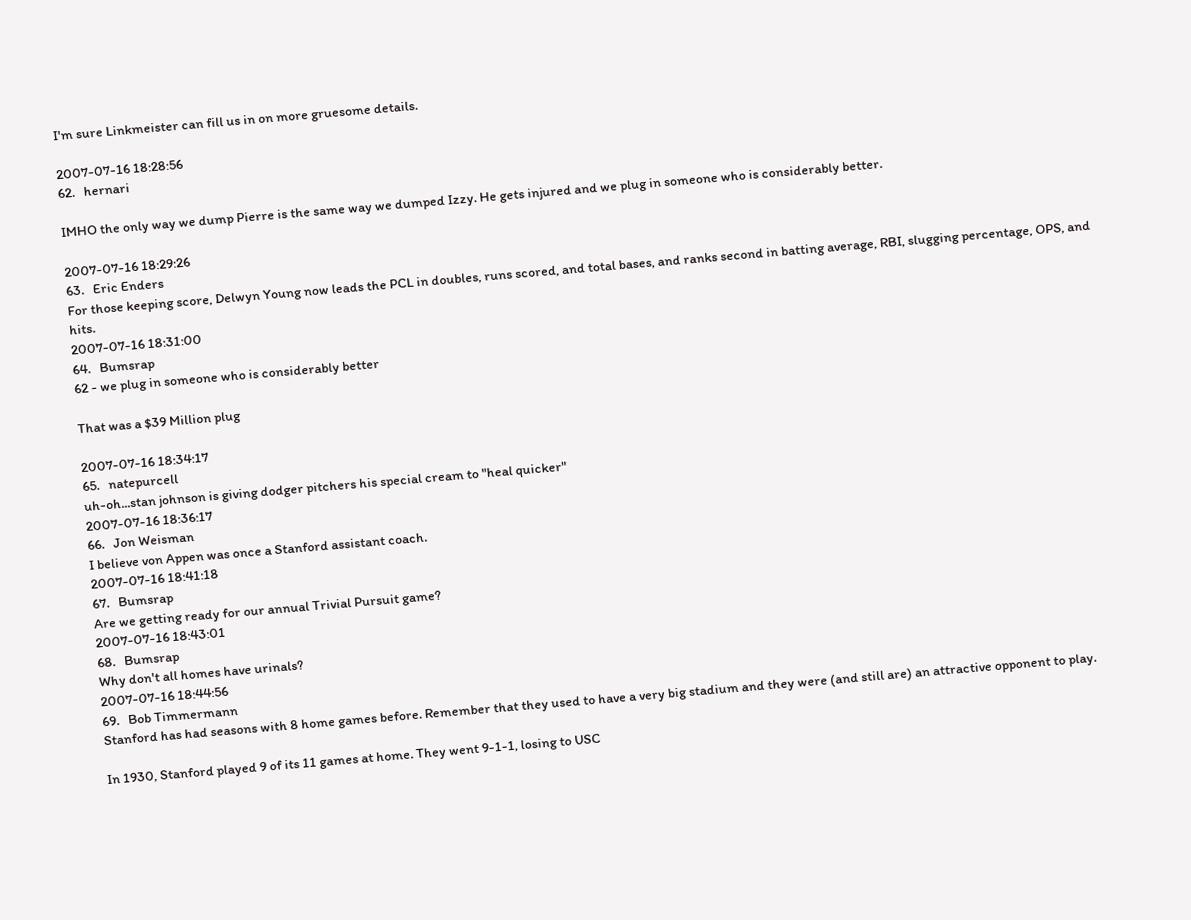I'm sure Linkmeister can fill us in on more gruesome details.

2007-07-16 18:28:56
62.   hernari

IMHO the only way we dump Pierre is the same way we dumped Izzy. He gets injured and we plug in someone who is considerably better.

2007-07-16 18:29:26
63.   Eric Enders
For those keeping score, Delwyn Young now leads the PCL in doubles, runs scored, and total bases, and ranks second in batting average, RBI, slugging percentage, OPS, and hits.
2007-07-16 18:31:00
64.   Bumsrap
62 - we plug in someone who is considerably better

That was a $39 Million plug

2007-07-16 18:34:17
65.   natepurcell
uh-oh...stan johnson is giving dodger pitchers his special cream to "heal quicker"
2007-07-16 18:36:17
66.   Jon Weisman
I believe von Appen was once a Stanford assistant coach.
2007-07-16 18:41:18
67.   Bumsrap
Are we getting ready for our annual Trivial Pursuit game?
2007-07-16 18:43:01
68.   Bumsrap
Why don't all homes have urinals?
2007-07-16 18:44:56
69.   Bob Timmermann
Stanford has had seasons with 8 home games before. Remember that they used to have a very big stadium and they were (and still are) an attractive opponent to play.

In 1930, Stanford played 9 of its 11 games at home. They went 9-1-1, losing to USC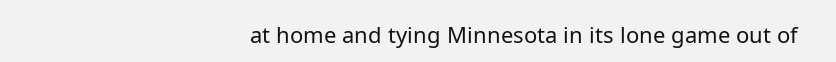at home and tying Minnesota in its lone game out of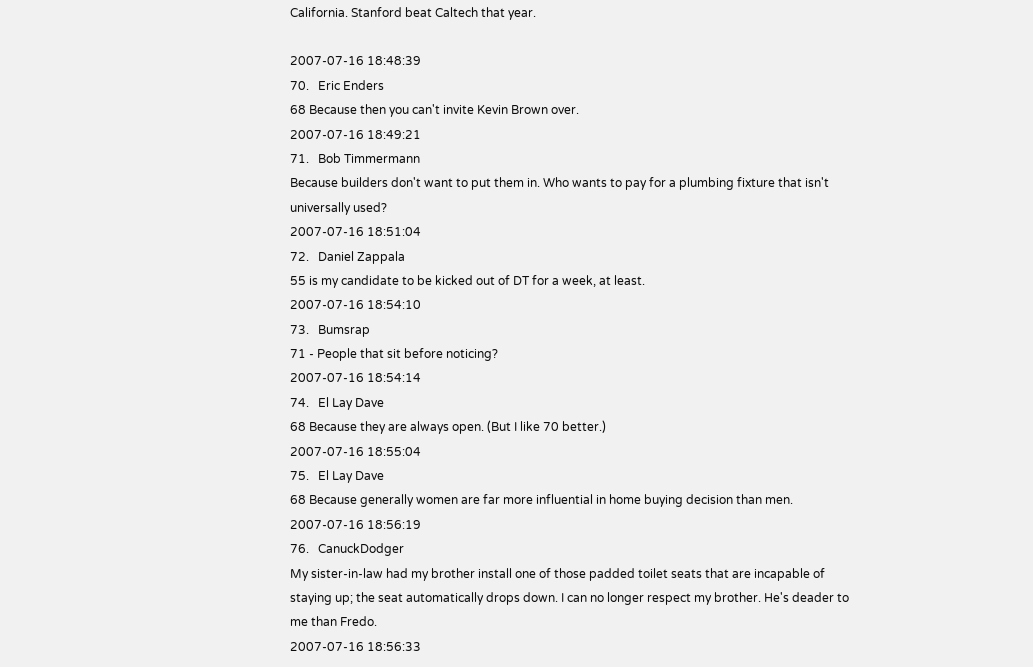California. Stanford beat Caltech that year.

2007-07-16 18:48:39
70.   Eric Enders
68 Because then you can't invite Kevin Brown over.
2007-07-16 18:49:21
71.   Bob Timmermann
Because builders don't want to put them in. Who wants to pay for a plumbing fixture that isn't universally used?
2007-07-16 18:51:04
72.   Daniel Zappala
55 is my candidate to be kicked out of DT for a week, at least.
2007-07-16 18:54:10
73.   Bumsrap
71 - People that sit before noticing?
2007-07-16 18:54:14
74.   El Lay Dave
68 Because they are always open. (But I like 70 better.)
2007-07-16 18:55:04
75.   El Lay Dave
68 Because generally women are far more influential in home buying decision than men.
2007-07-16 18:56:19
76.   CanuckDodger
My sister-in-law had my brother install one of those padded toilet seats that are incapable of staying up; the seat automatically drops down. I can no longer respect my brother. He's deader to me than Fredo.
2007-07-16 18:56:33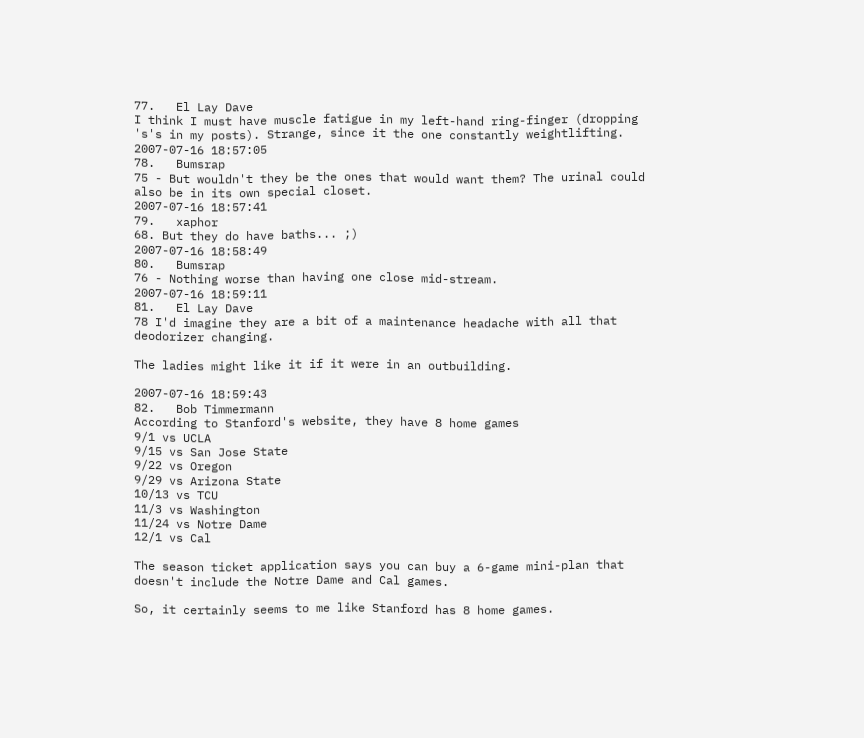77.   El Lay Dave
I think I must have muscle fatigue in my left-hand ring-finger (dropping 's's in my posts). Strange, since it the one constantly weightlifting.
2007-07-16 18:57:05
78.   Bumsrap
75 - But wouldn't they be the ones that would want them? The urinal could also be in its own special closet.
2007-07-16 18:57:41
79.   xaphor
68. But they do have baths... ;)
2007-07-16 18:58:49
80.   Bumsrap
76 - Nothing worse than having one close mid-stream.
2007-07-16 18:59:11
81.   El Lay Dave
78 I'd imagine they are a bit of a maintenance headache with all that deodorizer changing.

The ladies might like it if it were in an outbuilding.

2007-07-16 18:59:43
82.   Bob Timmermann
According to Stanford's website, they have 8 home games
9/1 vs UCLA
9/15 vs San Jose State
9/22 vs Oregon
9/29 vs Arizona State
10/13 vs TCU
11/3 vs Washington
11/24 vs Notre Dame
12/1 vs Cal

The season ticket application says you can buy a 6-game mini-plan that doesn't include the Notre Dame and Cal games.

So, it certainly seems to me like Stanford has 8 home games.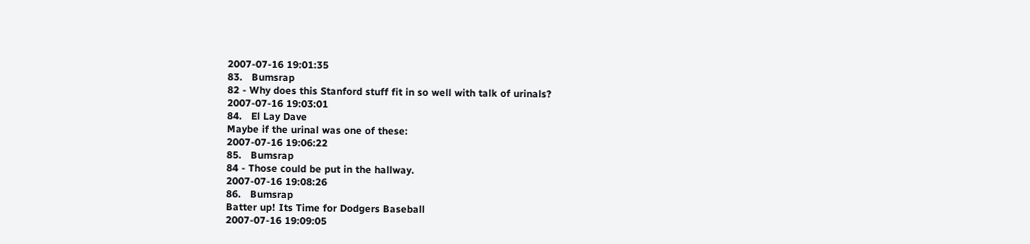2007-07-16 19:01:35
83.   Bumsrap
82 - Why does this Stanford stuff fit in so well with talk of urinals?
2007-07-16 19:03:01
84.   El Lay Dave
Maybe if the urinal was one of these:
2007-07-16 19:06:22
85.   Bumsrap
84 - Those could be put in the hallway.
2007-07-16 19:08:26
86.   Bumsrap
Batter up! Its Time for Dodgers Baseball
2007-07-16 19:09:05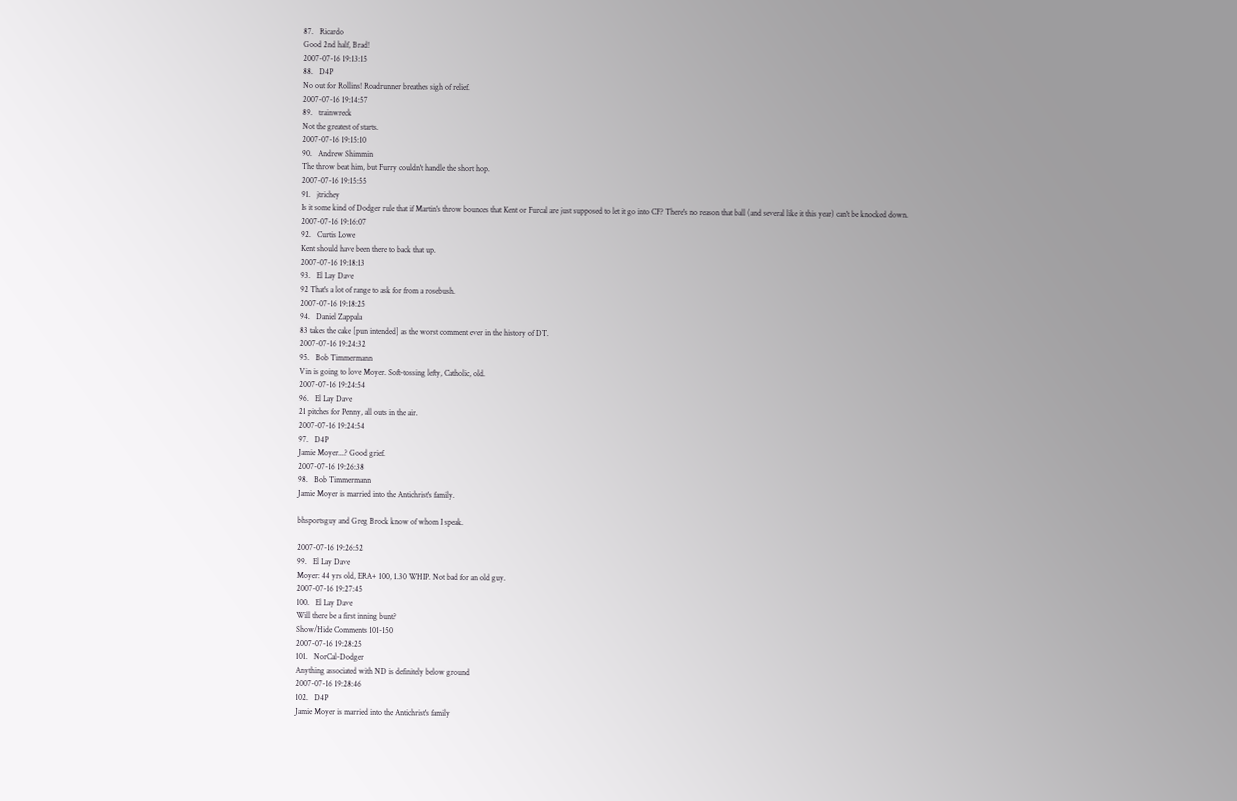87.   Ricardo
Good 2nd half, Brad!
2007-07-16 19:13:15
88.   D4P
No out for Rollins! Roadrunner breathes sigh of relief.
2007-07-16 19:14:57
89.   trainwreck
Not the greatest of starts.
2007-07-16 19:15:10
90.   Andrew Shimmin
The throw beat him, but Furry couldn't handle the short hop.
2007-07-16 19:15:55
91.   jtrichey
Is it some kind of Dodger rule that if Martin's throw bounces that Kent or Furcal are just supposed to let it go into CF? There's no reason that ball (and several like it this year) can't be knocked down.
2007-07-16 19:16:07
92.   Curtis Lowe
Kent should have been there to back that up.
2007-07-16 19:18:13
93.   El Lay Dave
92 That's a lot of range to ask for from a rosebush.
2007-07-16 19:18:25
94.   Daniel Zappala
83 takes the cake [pun intended] as the worst comment ever in the history of DT.
2007-07-16 19:24:32
95.   Bob Timmermann
Vin is going to love Moyer. Soft-tossing lefty, Catholic, old.
2007-07-16 19:24:54
96.   El Lay Dave
21 pitches for Penny, all outs in the air.
2007-07-16 19:24:54
97.   D4P
Jamie Moyer...? Good grief.
2007-07-16 19:26:38
98.   Bob Timmermann
Jamie Moyer is married into the Antichrist's family.

bhsportsguy and Greg Brock know of whom I speak.

2007-07-16 19:26:52
99.   El Lay Dave
Moyer: 44 yrs old, ERA+ 100, 1.30 WHIP. Not bad for an old guy.
2007-07-16 19:27:45
100.   El Lay Dave
Will there be a first inning bunt?
Show/Hide Comments 101-150
2007-07-16 19:28:25
101.   NorCal-Dodger
Anything associated with ND is definitely below ground
2007-07-16 19:28:46
102.   D4P
Jamie Moyer is married into the Antichrist's family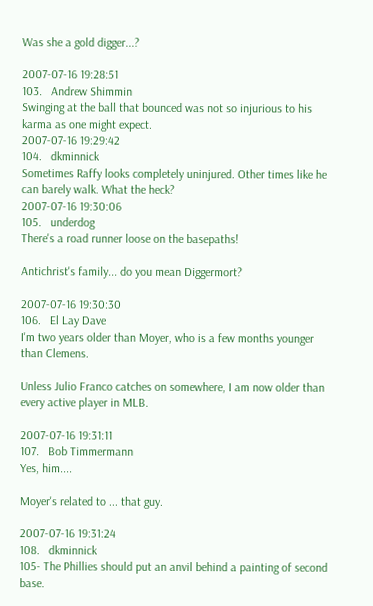Was she a gold digger...?

2007-07-16 19:28:51
103.   Andrew Shimmin
Swinging at the ball that bounced was not so injurious to his karma as one might expect.
2007-07-16 19:29:42
104.   dkminnick
Sometimes Raffy looks completely uninjured. Other times like he can barely walk. What the heck?
2007-07-16 19:30:06
105.   underdog
There's a road runner loose on the basepaths!

Antichrist's family... do you mean Diggermort?

2007-07-16 19:30:30
106.   El Lay Dave
I'm two years older than Moyer, who is a few months younger than Clemens.

Unless Julio Franco catches on somewhere, I am now older than every active player in MLB.

2007-07-16 19:31:11
107.   Bob Timmermann
Yes, him....

Moyer's related to ... that guy.

2007-07-16 19:31:24
108.   dkminnick
105- The Phillies should put an anvil behind a painting of second base.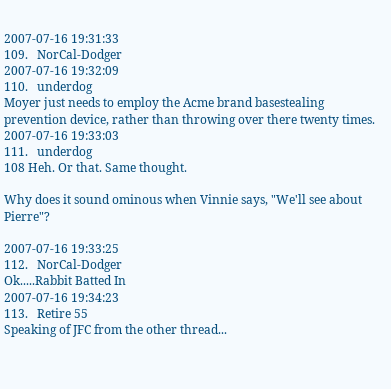2007-07-16 19:31:33
109.   NorCal-Dodger
2007-07-16 19:32:09
110.   underdog
Moyer just needs to employ the Acme brand basestealing prevention device, rather than throwing over there twenty times.
2007-07-16 19:33:03
111.   underdog
108 Heh. Or that. Same thought.

Why does it sound ominous when Vinnie says, "We'll see about Pierre"?

2007-07-16 19:33:25
112.   NorCal-Dodger
Ok.....Rabbit Batted In
2007-07-16 19:34:23
113.   Retire 55
Speaking of JFC from the other thread...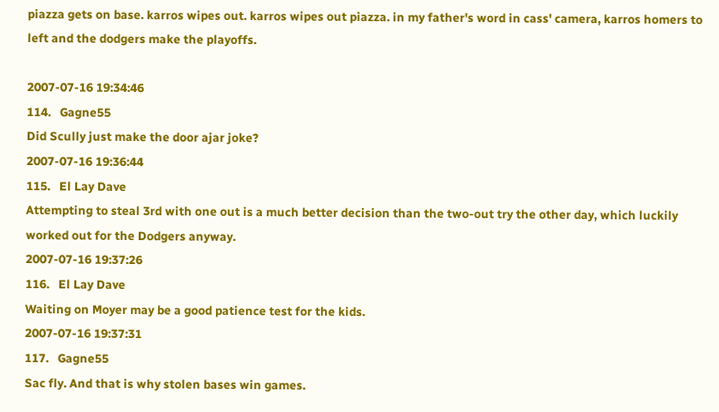piazza gets on base. karros wipes out. karros wipes out piazza. in my father's word in cass' camera, karros homers to left and the dodgers make the playoffs.

2007-07-16 19:34:46
114.   Gagne55
Did Scully just make the door ajar joke?
2007-07-16 19:36:44
115.   El Lay Dave
Attempting to steal 3rd with one out is a much better decision than the two-out try the other day, which luckily worked out for the Dodgers anyway.
2007-07-16 19:37:26
116.   El Lay Dave
Waiting on Moyer may be a good patience test for the kids.
2007-07-16 19:37:31
117.   Gagne55
Sac fly. And that is why stolen bases win games.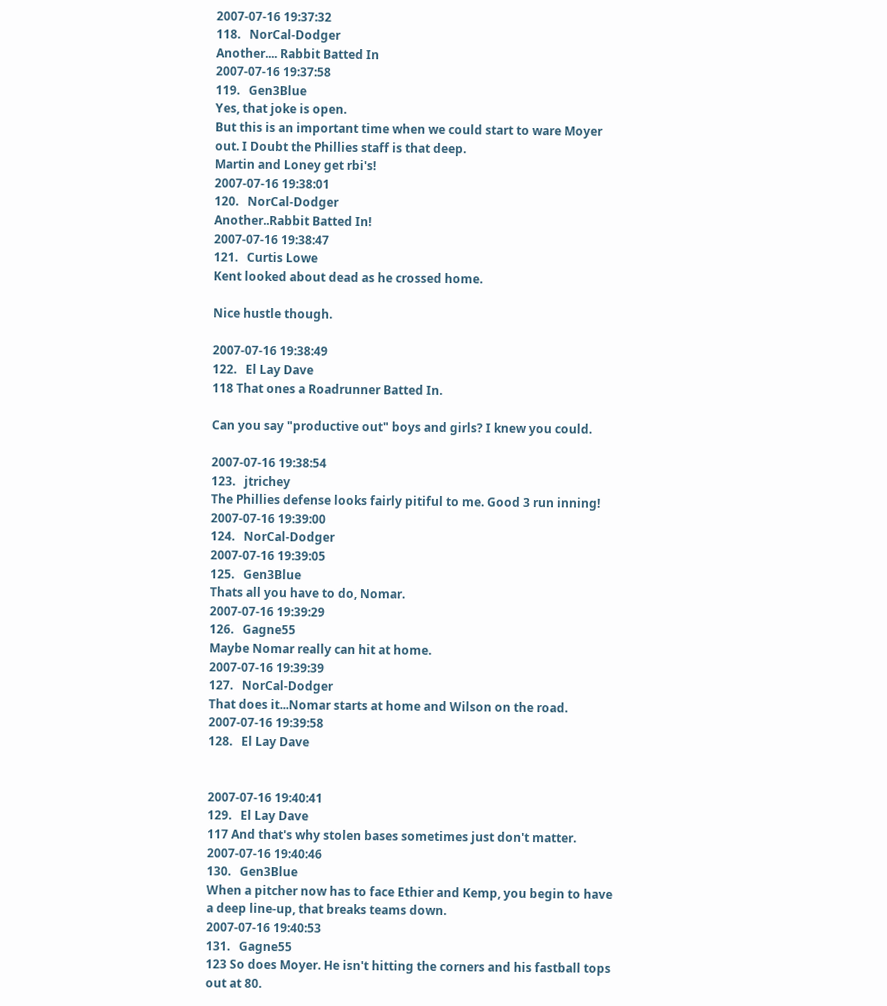2007-07-16 19:37:32
118.   NorCal-Dodger
Another.... Rabbit Batted In
2007-07-16 19:37:58
119.   Gen3Blue
Yes, that joke is open.
But this is an important time when we could start to ware Moyer out. I Doubt the Phillies staff is that deep.
Martin and Loney get rbi's!
2007-07-16 19:38:01
120.   NorCal-Dodger
Another..Rabbit Batted In!
2007-07-16 19:38:47
121.   Curtis Lowe
Kent looked about dead as he crossed home.

Nice hustle though.

2007-07-16 19:38:49
122.   El Lay Dave
118 That ones a Roadrunner Batted In.

Can you say "productive out" boys and girls? I knew you could.

2007-07-16 19:38:54
123.   jtrichey
The Phillies defense looks fairly pitiful to me. Good 3 run inning!
2007-07-16 19:39:00
124.   NorCal-Dodger
2007-07-16 19:39:05
125.   Gen3Blue
Thats all you have to do, Nomar.
2007-07-16 19:39:29
126.   Gagne55
Maybe Nomar really can hit at home.
2007-07-16 19:39:39
127.   NorCal-Dodger
That does it...Nomar starts at home and Wilson on the road.
2007-07-16 19:39:58
128.   El Lay Dave


2007-07-16 19:40:41
129.   El Lay Dave
117 And that's why stolen bases sometimes just don't matter.
2007-07-16 19:40:46
130.   Gen3Blue
When a pitcher now has to face Ethier and Kemp, you begin to have a deep line-up, that breaks teams down.
2007-07-16 19:40:53
131.   Gagne55
123 So does Moyer. He isn't hitting the corners and his fastball tops out at 80.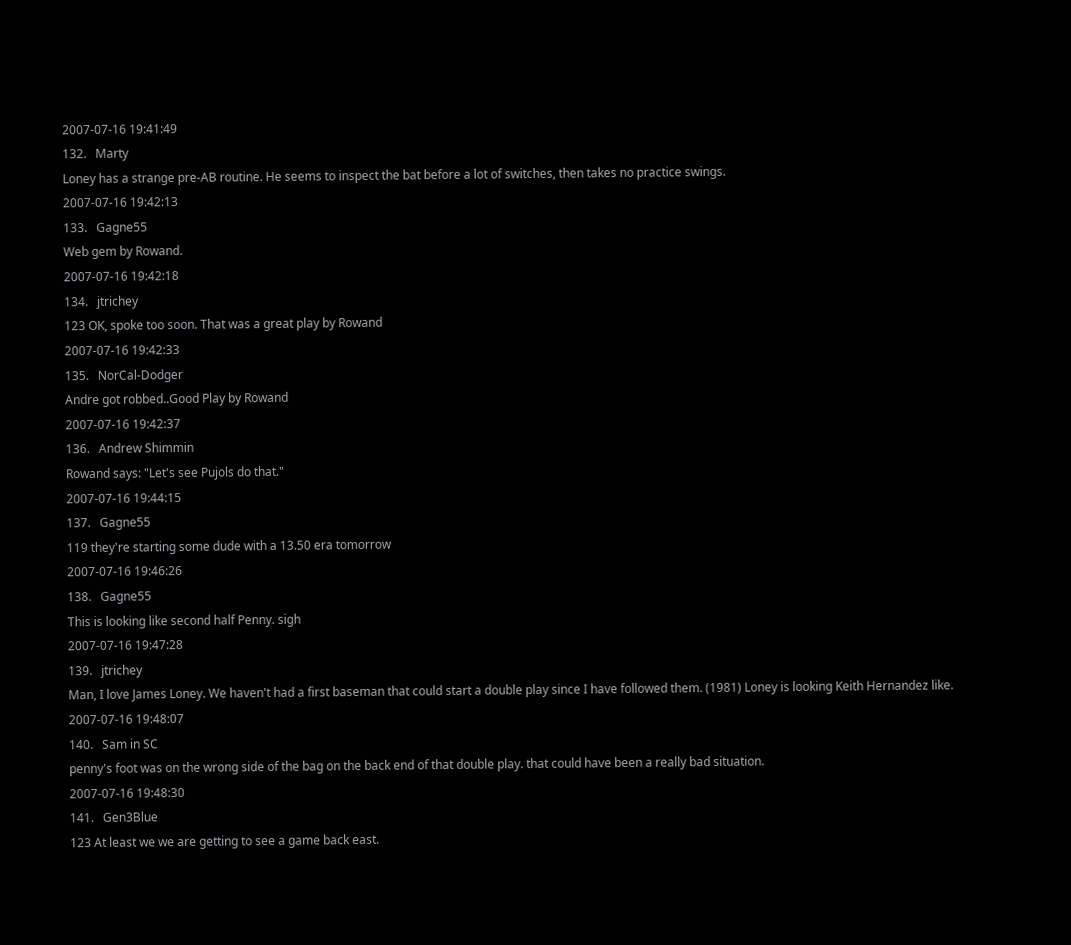2007-07-16 19:41:49
132.   Marty
Loney has a strange pre-AB routine. He seems to inspect the bat before a lot of switches, then takes no practice swings.
2007-07-16 19:42:13
133.   Gagne55
Web gem by Rowand.
2007-07-16 19:42:18
134.   jtrichey
123 OK, spoke too soon. That was a great play by Rowand
2007-07-16 19:42:33
135.   NorCal-Dodger
Andre got robbed..Good Play by Rowand
2007-07-16 19:42:37
136.   Andrew Shimmin
Rowand says: "Let's see Pujols do that."
2007-07-16 19:44:15
137.   Gagne55
119 they're starting some dude with a 13.50 era tomorrow
2007-07-16 19:46:26
138.   Gagne55
This is looking like second half Penny. sigh
2007-07-16 19:47:28
139.   jtrichey
Man, I love James Loney. We haven't had a first baseman that could start a double play since I have followed them. (1981) Loney is looking Keith Hernandez like.
2007-07-16 19:48:07
140.   Sam in SC
penny's foot was on the wrong side of the bag on the back end of that double play. that could have been a really bad situation.
2007-07-16 19:48:30
141.   Gen3Blue
123 At least we we are getting to see a game back east.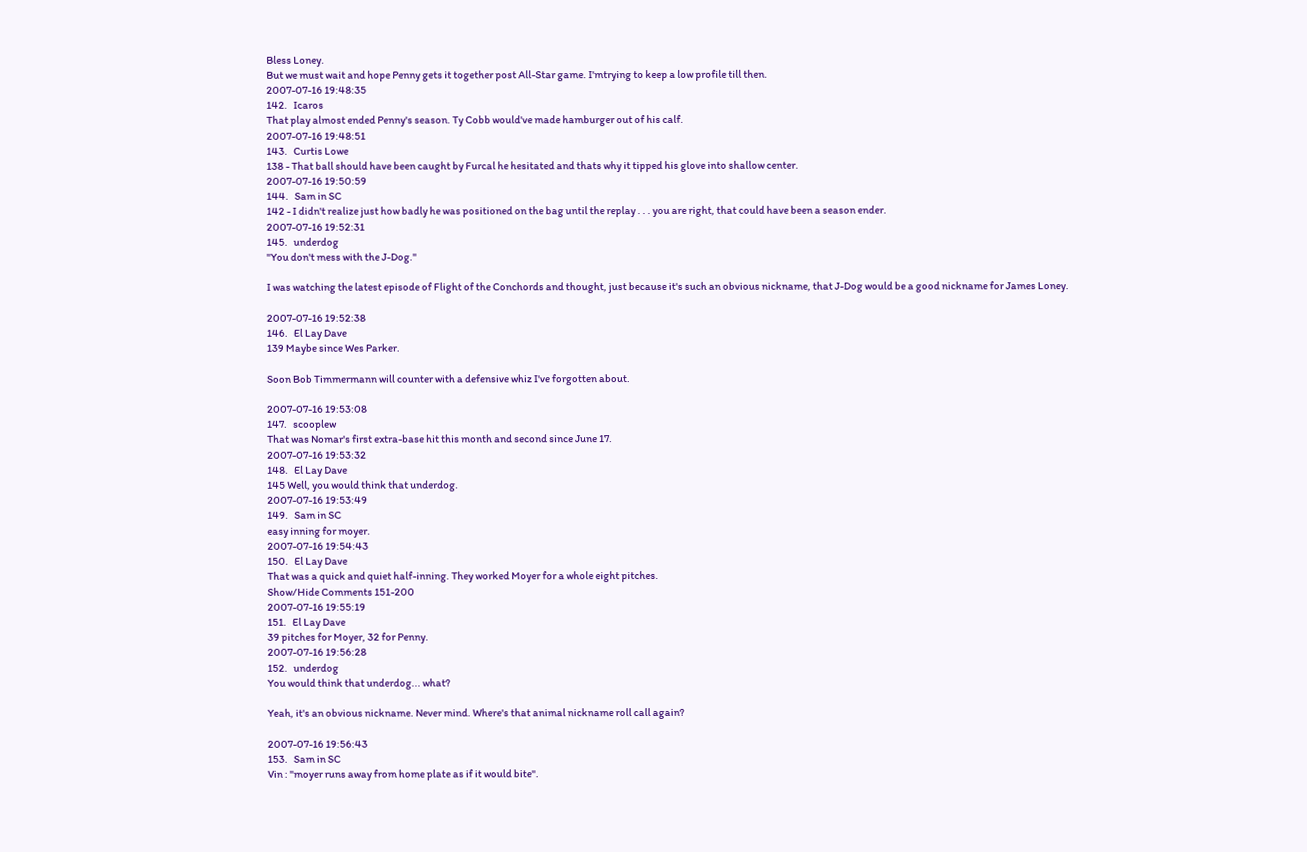Bless Loney.
But we must wait and hope Penny gets it together post All-Star game. I'mtrying to keep a low profile till then.
2007-07-16 19:48:35
142.   Icaros
That play almost ended Penny's season. Ty Cobb would've made hamburger out of his calf.
2007-07-16 19:48:51
143.   Curtis Lowe
138 - That ball should have been caught by Furcal he hesitated and thats why it tipped his glove into shallow center.
2007-07-16 19:50:59
144.   Sam in SC
142 - I didn't realize just how badly he was positioned on the bag until the replay . . . you are right, that could have been a season ender.
2007-07-16 19:52:31
145.   underdog
"You don't mess with the J-Dog."

I was watching the latest episode of Flight of the Conchords and thought, just because it's such an obvious nickname, that J-Dog would be a good nickname for James Loney.

2007-07-16 19:52:38
146.   El Lay Dave
139 Maybe since Wes Parker.

Soon Bob Timmermann will counter with a defensive whiz I've forgotten about.

2007-07-16 19:53:08
147.   scooplew
That was Nomar's first extra-base hit this month and second since June 17.
2007-07-16 19:53:32
148.   El Lay Dave
145 Well, you would think that underdog.
2007-07-16 19:53:49
149.   Sam in SC
easy inning for moyer.
2007-07-16 19:54:43
150.   El Lay Dave
That was a quick and quiet half-inning. They worked Moyer for a whole eight pitches.
Show/Hide Comments 151-200
2007-07-16 19:55:19
151.   El Lay Dave
39 pitches for Moyer, 32 for Penny.
2007-07-16 19:56:28
152.   underdog
You would think that underdog... what?

Yeah, it's an obvious nickname. Never mind. Where's that animal nickname roll call again?

2007-07-16 19:56:43
153.   Sam in SC
Vin : "moyer runs away from home plate as if it would bite".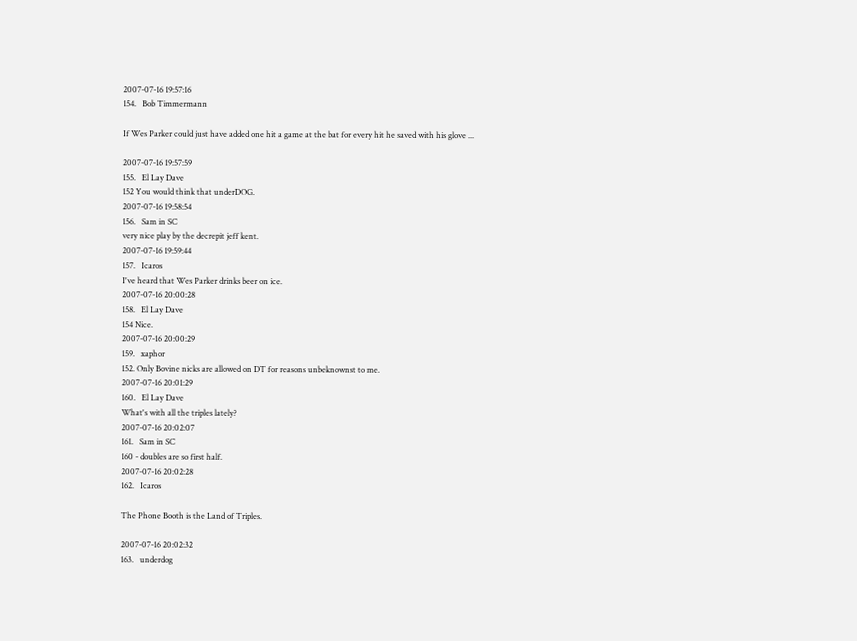2007-07-16 19:57:16
154.   Bob Timmermann

If Wes Parker could just have added one hit a game at the bat for every hit he saved with his glove ...

2007-07-16 19:57:59
155.   El Lay Dave
152 You would think that underDOG.
2007-07-16 19:58:54
156.   Sam in SC
very nice play by the decrepit jeff kent.
2007-07-16 19:59:44
157.   Icaros
I've heard that Wes Parker drinks beer on ice.
2007-07-16 20:00:28
158.   El Lay Dave
154 Nice.
2007-07-16 20:00:29
159.   xaphor
152. Only Bovine nicks are allowed on DT for reasons unbeknownst to me.
2007-07-16 20:01:29
160.   El Lay Dave
What's with all the triples lately?
2007-07-16 20:02:07
161.   Sam in SC
160 - doubles are so first half.
2007-07-16 20:02:28
162.   Icaros

The Phone Booth is the Land of Triples.

2007-07-16 20:02:32
163.   underdog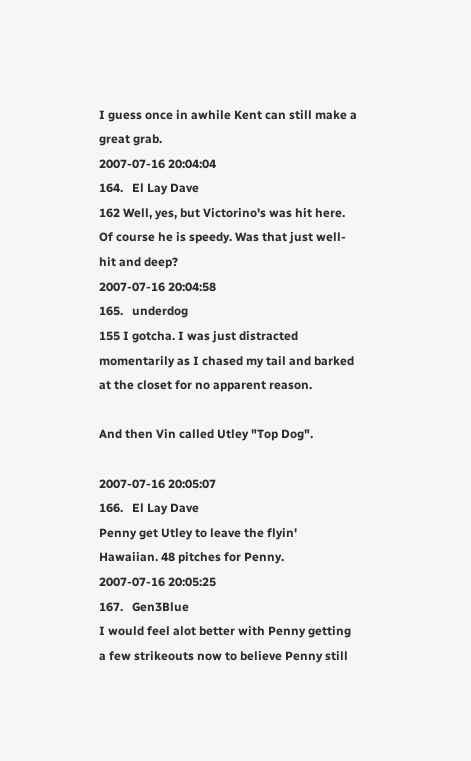I guess once in awhile Kent can still make a great grab.
2007-07-16 20:04:04
164.   El Lay Dave
162 Well, yes, but Victorino's was hit here. Of course he is speedy. Was that just well-hit and deep?
2007-07-16 20:04:58
165.   underdog
155 I gotcha. I was just distracted momentarily as I chased my tail and barked at the closet for no apparent reason.

And then Vin called Utley "Top Dog".

2007-07-16 20:05:07
166.   El Lay Dave
Penny get Utley to leave the flyin' Hawaiian. 48 pitches for Penny.
2007-07-16 20:05:25
167.   Gen3Blue
I would feel alot better with Penny getting a few strikeouts now to believe Penny still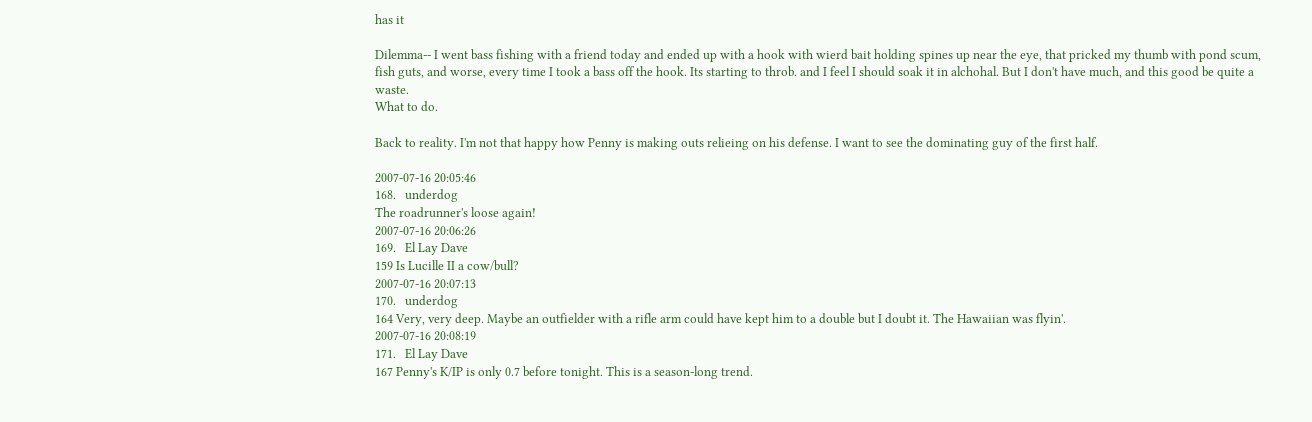has it

Dilemma-- I went bass fishing with a friend today and ended up with a hook with wierd bait holding spines up near the eye, that pricked my thumb with pond scum, fish guts, and worse, every time I took a bass off the hook. Its starting to throb. and I feel I should soak it in alchohal. But I don't have much, and this good be quite a waste.
What to do.

Back to reality. I'm not that happy how Penny is making outs relieing on his defense. I want to see the dominating guy of the first half.

2007-07-16 20:05:46
168.   underdog
The roadrunner's loose again!
2007-07-16 20:06:26
169.   El Lay Dave
159 Is Lucille II a cow/bull?
2007-07-16 20:07:13
170.   underdog
164 Very, very deep. Maybe an outfielder with a rifle arm could have kept him to a double but I doubt it. The Hawaiian was flyin'.
2007-07-16 20:08:19
171.   El Lay Dave
167 Penny's K/IP is only 0.7 before tonight. This is a season-long trend.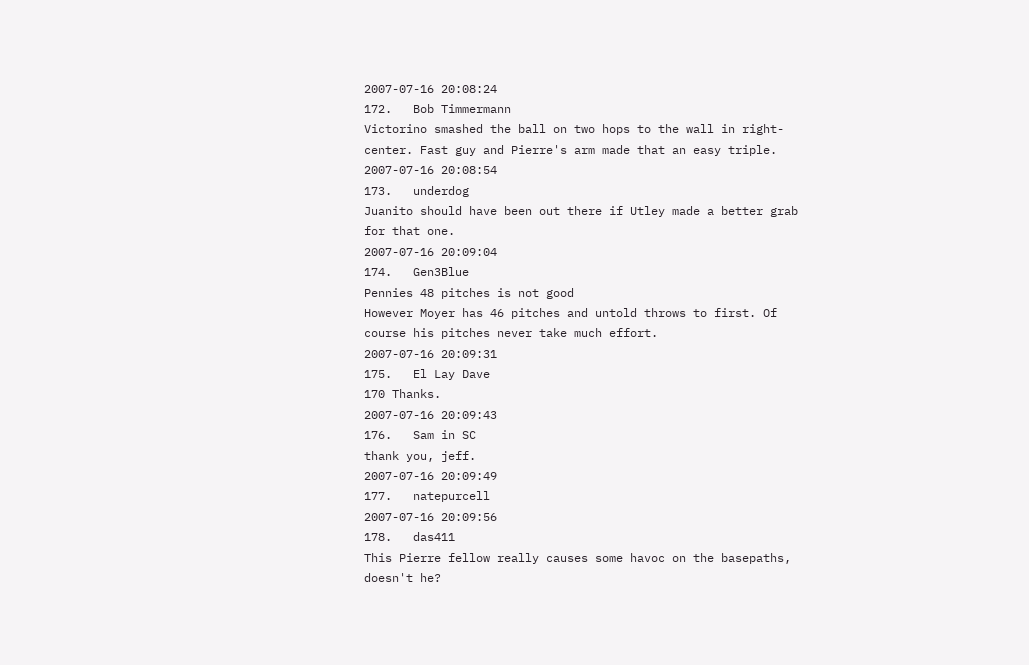2007-07-16 20:08:24
172.   Bob Timmermann
Victorino smashed the ball on two hops to the wall in right-center. Fast guy and Pierre's arm made that an easy triple.
2007-07-16 20:08:54
173.   underdog
Juanito should have been out there if Utley made a better grab for that one.
2007-07-16 20:09:04
174.   Gen3Blue
Pennies 48 pitches is not good
However Moyer has 46 pitches and untold throws to first. Of course his pitches never take much effort.
2007-07-16 20:09:31
175.   El Lay Dave
170 Thanks.
2007-07-16 20:09:43
176.   Sam in SC
thank you, jeff.
2007-07-16 20:09:49
177.   natepurcell
2007-07-16 20:09:56
178.   das411
This Pierre fellow really causes some havoc on the basepaths, doesn't he?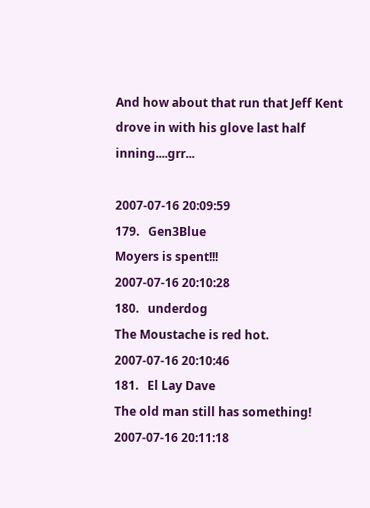And how about that run that Jeff Kent drove in with his glove last half inning....grr...

2007-07-16 20:09:59
179.   Gen3Blue
Moyers is spent!!!
2007-07-16 20:10:28
180.   underdog
The Moustache is red hot.
2007-07-16 20:10:46
181.   El Lay Dave
The old man still has something!
2007-07-16 20:11:18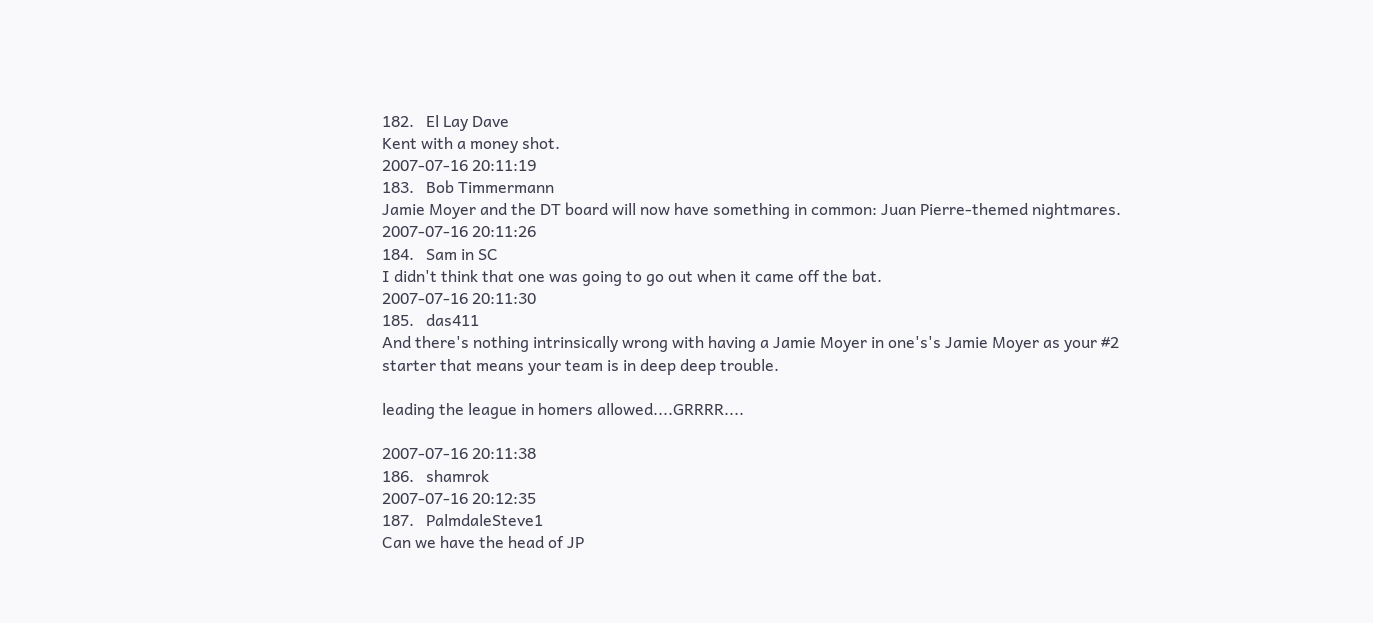182.   El Lay Dave
Kent with a money shot.
2007-07-16 20:11:19
183.   Bob Timmermann
Jamie Moyer and the DT board will now have something in common: Juan Pierre-themed nightmares.
2007-07-16 20:11:26
184.   Sam in SC
I didn't think that one was going to go out when it came off the bat.
2007-07-16 20:11:30
185.   das411
And there's nothing intrinsically wrong with having a Jamie Moyer in one's's Jamie Moyer as your #2 starter that means your team is in deep deep trouble.

leading the league in homers allowed....GRRRR....

2007-07-16 20:11:38
186.   shamrok
2007-07-16 20:12:35
187.   PalmdaleSteve1
Can we have the head of JP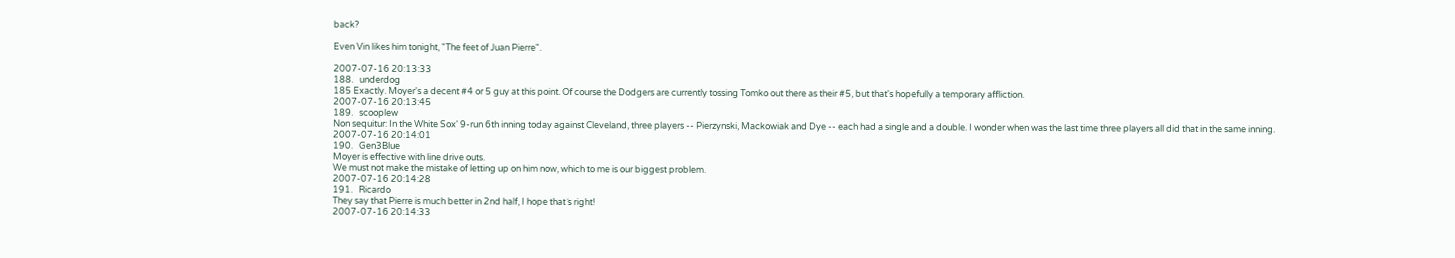back?

Even Vin likes him tonight, "The feet of Juan Pierre".

2007-07-16 20:13:33
188.   underdog
185 Exactly. Moyer's a decent #4 or 5 guy at this point. Of course the Dodgers are currently tossing Tomko out there as their #5, but that's hopefully a temporary affliction.
2007-07-16 20:13:45
189.   scooplew
Non sequitur: In the White Sox' 9-run 6th inning today against Cleveland, three players -- Pierzynski, Mackowiak and Dye -- each had a single and a double. I wonder when was the last time three players all did that in the same inning.
2007-07-16 20:14:01
190.   Gen3Blue
Moyer is effective with line drive outs.
We must not make the mistake of letting up on him now, which to me is our biggest problem.
2007-07-16 20:14:28
191.   Ricardo
They say that Pierre is much better in 2nd half, I hope that´s right!
2007-07-16 20:14:33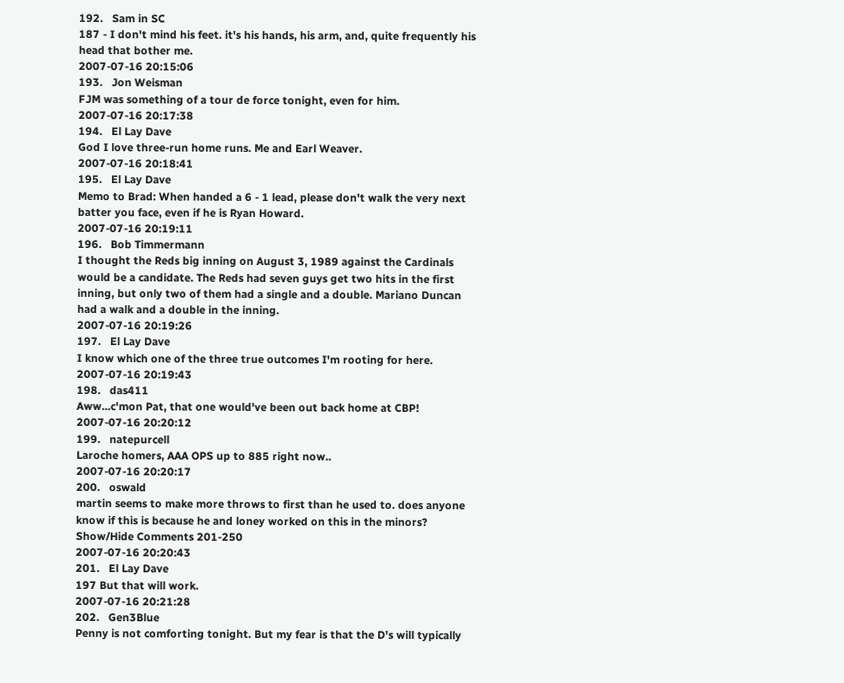192.   Sam in SC
187 - I don't mind his feet. it's his hands, his arm, and, quite frequently his head that bother me.
2007-07-16 20:15:06
193.   Jon Weisman
FJM was something of a tour de force tonight, even for him.
2007-07-16 20:17:38
194.   El Lay Dave
God I love three-run home runs. Me and Earl Weaver.
2007-07-16 20:18:41
195.   El Lay Dave
Memo to Brad: When handed a 6 - 1 lead, please don't walk the very next batter you face, even if he is Ryan Howard.
2007-07-16 20:19:11
196.   Bob Timmermann
I thought the Reds big inning on August 3, 1989 against the Cardinals would be a candidate. The Reds had seven guys get two hits in the first inning, but only two of them had a single and a double. Mariano Duncan had a walk and a double in the inning.
2007-07-16 20:19:26
197.   El Lay Dave
I know which one of the three true outcomes I'm rooting for here.
2007-07-16 20:19:43
198.   das411
Aww...c'mon Pat, that one would've been out back home at CBP!
2007-07-16 20:20:12
199.   natepurcell
Laroche homers, AAA OPS up to 885 right now..
2007-07-16 20:20:17
200.   oswald
martin seems to make more throws to first than he used to. does anyone know if this is because he and loney worked on this in the minors?
Show/Hide Comments 201-250
2007-07-16 20:20:43
201.   El Lay Dave
197 But that will work.
2007-07-16 20:21:28
202.   Gen3Blue
Penny is not comforting tonight. But my fear is that the D's will typically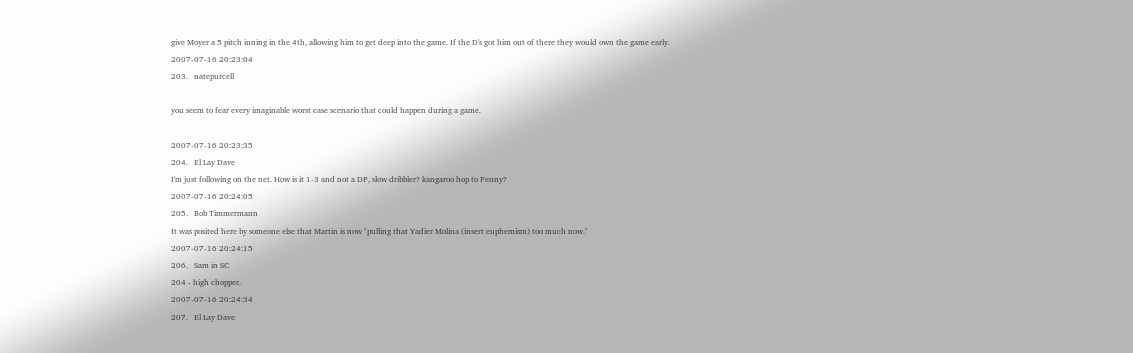give Moyer a 5 pitch inning in the 4th, allowing him to get deep into the game. If the D's got him out of there they would own the game early.
2007-07-16 20:23:04
203.   natepurcell

you seem to fear every imaginable worst case scenario that could happen during a game.

2007-07-16 20:23:35
204.   El Lay Dave
I'm just following on the net. How is it 1-3 and not a DP, slow dribbler? kangaroo hop to Penny?
2007-07-16 20:24:05
205.   Bob Timmermann
It was posited here by someone else that Martin is now "pulling that Yadier Molina (insert euphemism) too much now."
2007-07-16 20:24:15
206.   Sam in SC
204 - high chopper.
2007-07-16 20:24:34
207.   El Lay Dave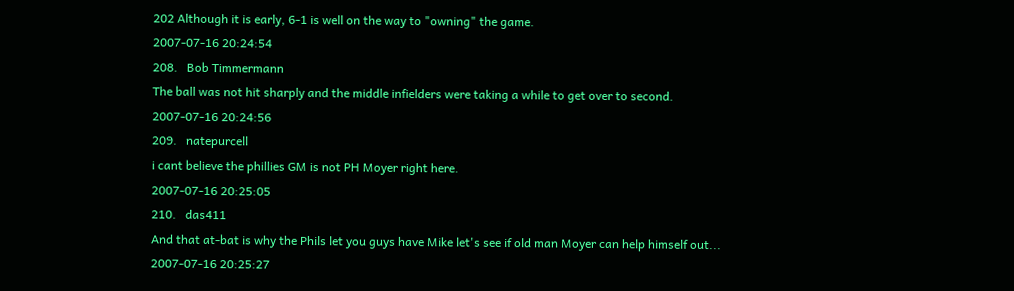202 Although it is early, 6-1 is well on the way to "owning" the game.
2007-07-16 20:24:54
208.   Bob Timmermann
The ball was not hit sharply and the middle infielders were taking a while to get over to second.
2007-07-16 20:24:56
209.   natepurcell
i cant believe the phillies GM is not PH Moyer right here.
2007-07-16 20:25:05
210.   das411
And that at-bat is why the Phils let you guys have Mike let's see if old man Moyer can help himself out...
2007-07-16 20:25:27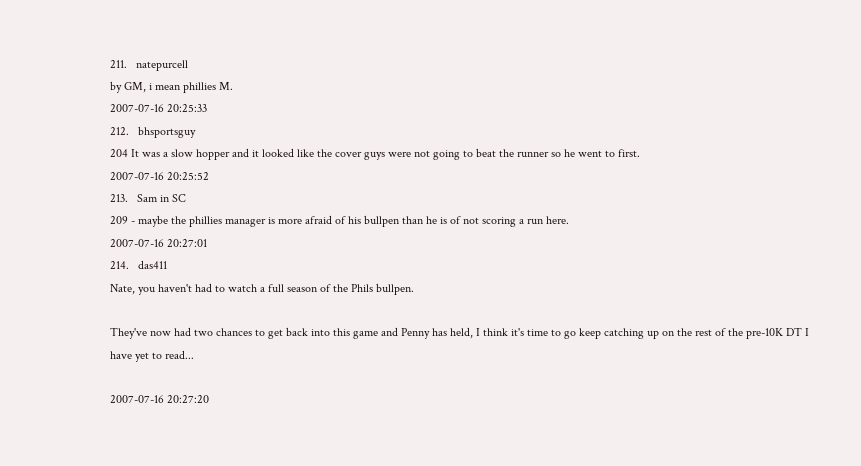211.   natepurcell
by GM, i mean phillies M.
2007-07-16 20:25:33
212.   bhsportsguy
204 It was a slow hopper and it looked like the cover guys were not going to beat the runner so he went to first.
2007-07-16 20:25:52
213.   Sam in SC
209 - maybe the phillies manager is more afraid of his bullpen than he is of not scoring a run here.
2007-07-16 20:27:01
214.   das411
Nate, you haven't had to watch a full season of the Phils bullpen.

They've now had two chances to get back into this game and Penny has held, I think it's time to go keep catching up on the rest of the pre-10K DT I have yet to read...

2007-07-16 20:27:20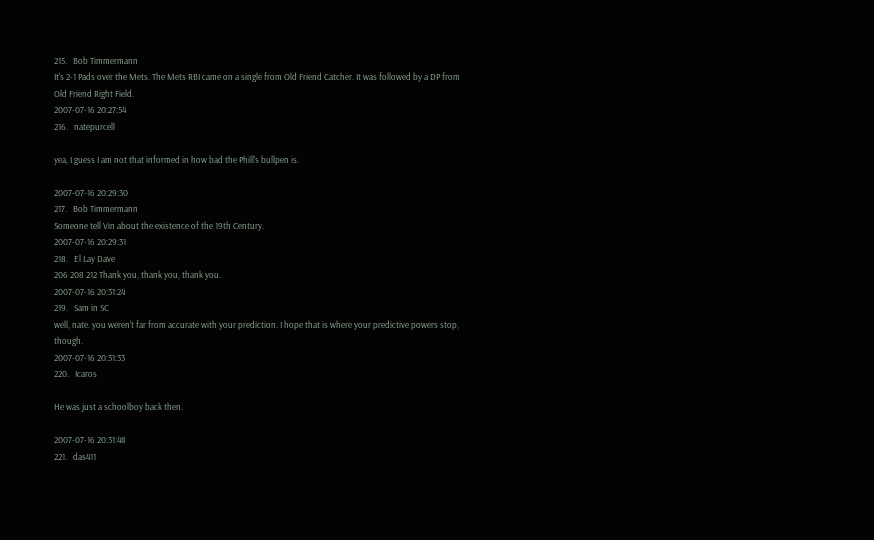215.   Bob Timmermann
It's 2-1 Pads over the Mets. The Mets RBI came on a single from Old Friend Catcher. It was followed by a DP from Old Friend Right Field.
2007-07-16 20:27:54
216.   natepurcell

yea, I guess I am not that informed in how bad the Phill's bullpen is.

2007-07-16 20:29:30
217.   Bob Timmermann
Someone tell Vin about the existence of the 19th Century.
2007-07-16 20:29:31
218.   El Lay Dave
206 208 212 Thank you, thank you, thank you.
2007-07-16 20:31:24
219.   Sam in SC
well, nate. you weren't far from accurate with your prediction. I hope that is where your predictive powers stop, though.
2007-07-16 20:31:33
220.   Icaros

He was just a schoolboy back then.

2007-07-16 20:31:48
221.   das411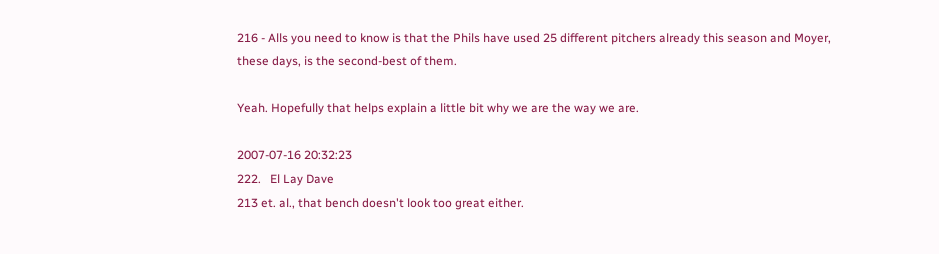216 - Alls you need to know is that the Phils have used 25 different pitchers already this season and Moyer, these days, is the second-best of them.

Yeah. Hopefully that helps explain a little bit why we are the way we are.

2007-07-16 20:32:23
222.   El Lay Dave
213 et. al., that bench doesn't look too great either.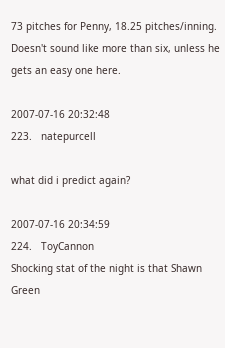73 pitches for Penny, 18.25 pitches/inning. Doesn't sound like more than six, unless he gets an easy one here.

2007-07-16 20:32:48
223.   natepurcell

what did i predict again?

2007-07-16 20:34:59
224.   ToyCannon
Shocking stat of the night is that Shawn Green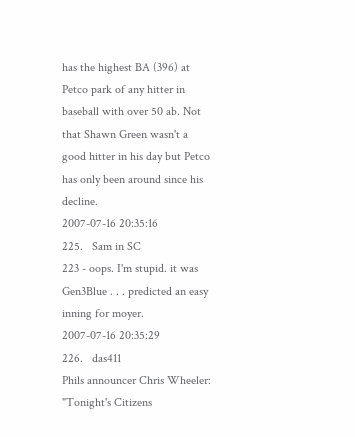has the highest BA (396) at Petco park of any hitter in baseball with over 50 ab. Not that Shawn Green wasn't a good hitter in his day but Petco has only been around since his decline.
2007-07-16 20:35:16
225.   Sam in SC
223 - oops. I'm stupid. it was Gen3Blue . . . predicted an easy inning for moyer.
2007-07-16 20:35:29
226.   das411
Phils announcer Chris Wheeler: "Tonight's Citizens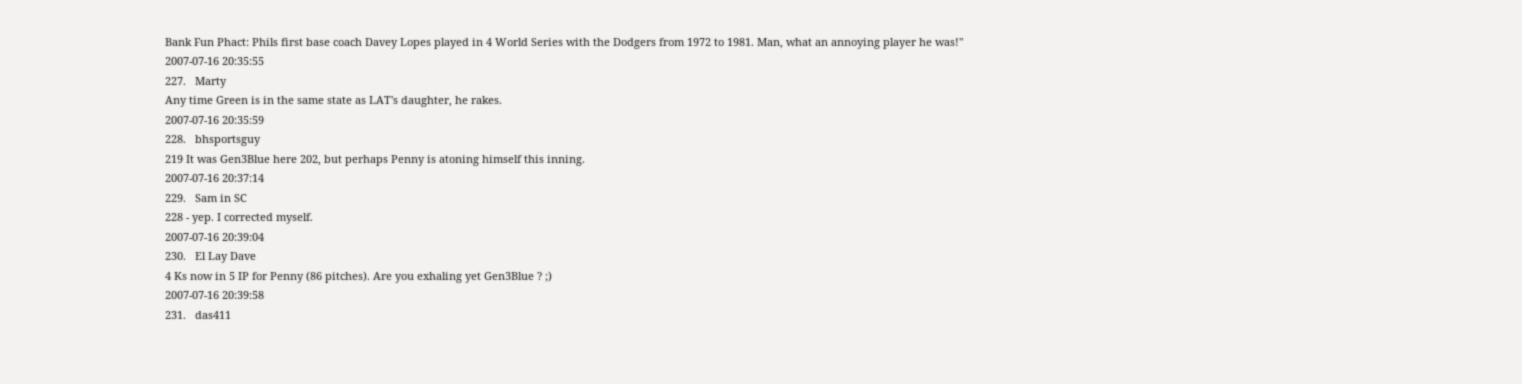Bank Fun Phact: Phils first base coach Davey Lopes played in 4 World Series with the Dodgers from 1972 to 1981. Man, what an annoying player he was!"
2007-07-16 20:35:55
227.   Marty
Any time Green is in the same state as LAT's daughter, he rakes.
2007-07-16 20:35:59
228.   bhsportsguy
219 It was Gen3Blue here 202, but perhaps Penny is atoning himself this inning.
2007-07-16 20:37:14
229.   Sam in SC
228 - yep. I corrected myself.
2007-07-16 20:39:04
230.   El Lay Dave
4 Ks now in 5 IP for Penny (86 pitches). Are you exhaling yet Gen3Blue ? ;)
2007-07-16 20:39:58
231.   das411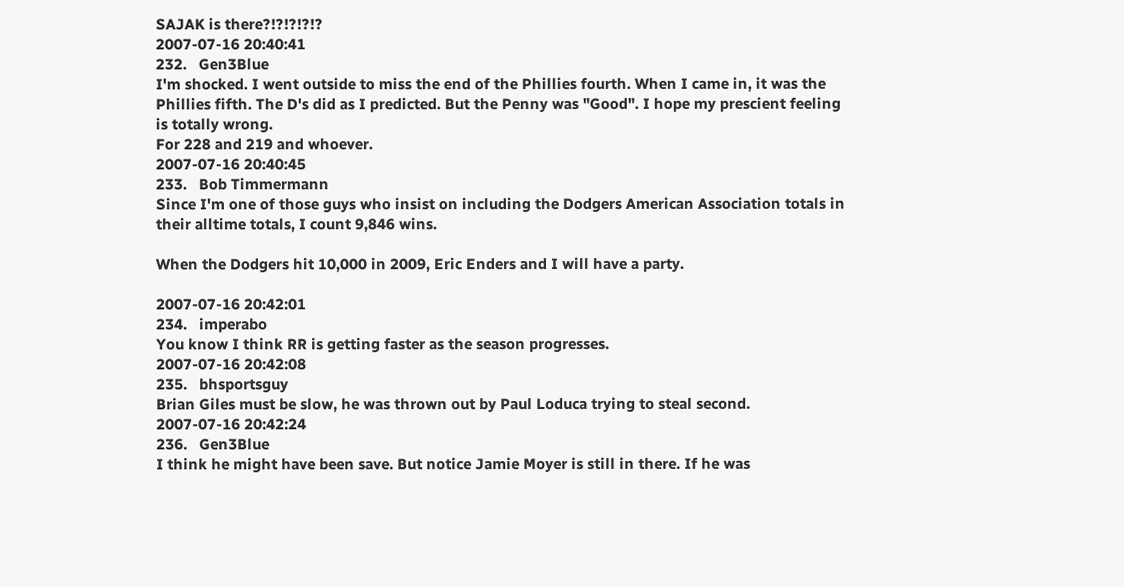SAJAK is there?!?!?!?!?
2007-07-16 20:40:41
232.   Gen3Blue
I'm shocked. I went outside to miss the end of the Phillies fourth. When I came in, it was the Phillies fifth. The D's did as I predicted. But the Penny was "Good". I hope my prescient feeling is totally wrong.
For 228 and 219 and whoever.
2007-07-16 20:40:45
233.   Bob Timmermann
Since I'm one of those guys who insist on including the Dodgers American Association totals in their alltime totals, I count 9,846 wins.

When the Dodgers hit 10,000 in 2009, Eric Enders and I will have a party.

2007-07-16 20:42:01
234.   imperabo
You know I think RR is getting faster as the season progresses.
2007-07-16 20:42:08
235.   bhsportsguy
Brian Giles must be slow, he was thrown out by Paul Loduca trying to steal second.
2007-07-16 20:42:24
236.   Gen3Blue
I think he might have been save. But notice Jamie Moyer is still in there. If he was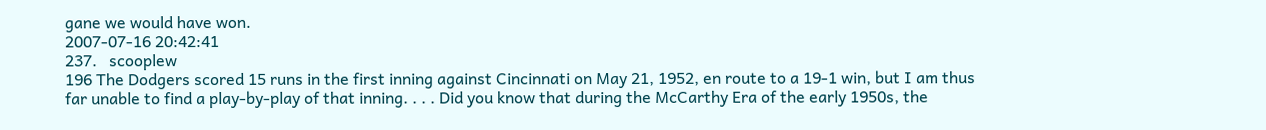gane we would have won.
2007-07-16 20:42:41
237.   scooplew
196 The Dodgers scored 15 runs in the first inning against Cincinnati on May 21, 1952, en route to a 19-1 win, but I am thus far unable to find a play-by-play of that inning. . . . Did you know that during the McCarthy Era of the early 1950s, the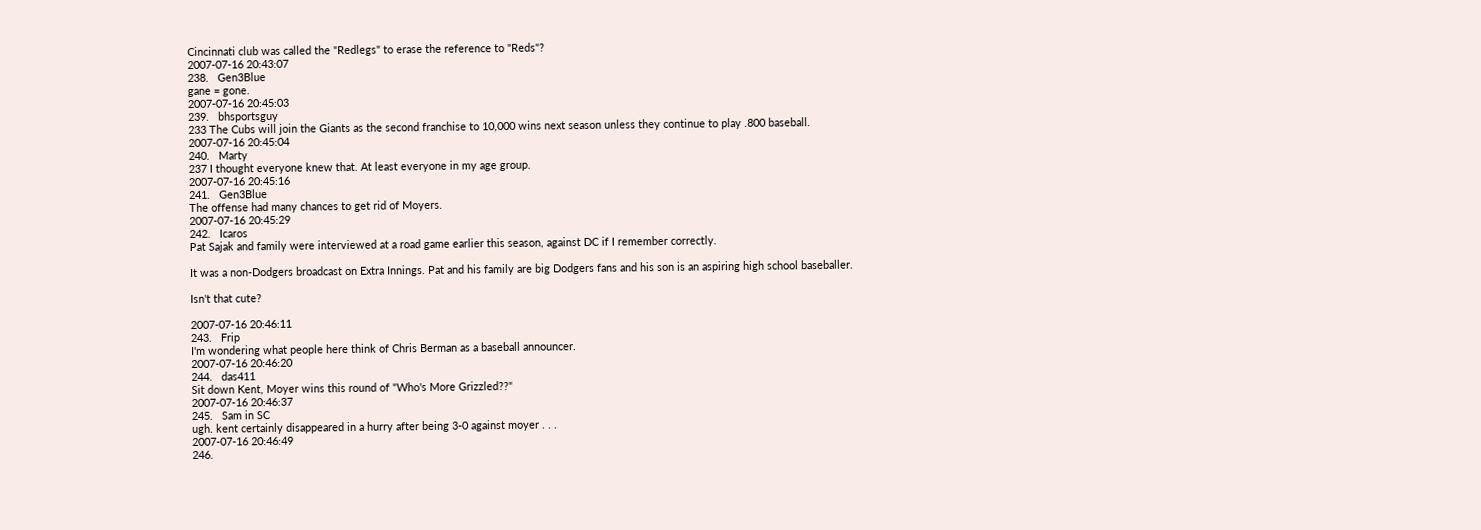Cincinnati club was called the "Redlegs" to erase the reference to "Reds"?
2007-07-16 20:43:07
238.   Gen3Blue
gane = gone.
2007-07-16 20:45:03
239.   bhsportsguy
233 The Cubs will join the Giants as the second franchise to 10,000 wins next season unless they continue to play .800 baseball.
2007-07-16 20:45:04
240.   Marty
237 I thought everyone knew that. At least everyone in my age group.
2007-07-16 20:45:16
241.   Gen3Blue
The offense had many chances to get rid of Moyers.
2007-07-16 20:45:29
242.   Icaros
Pat Sajak and family were interviewed at a road game earlier this season, against DC if I remember correctly.

It was a non-Dodgers broadcast on Extra Innings. Pat and his family are big Dodgers fans and his son is an aspiring high school baseballer.

Isn't that cute?

2007-07-16 20:46:11
243.   Frip
I'm wondering what people here think of Chris Berman as a baseball announcer.
2007-07-16 20:46:20
244.   das411
Sit down Kent, Moyer wins this round of "Who's More Grizzled??"
2007-07-16 20:46:37
245.   Sam in SC
ugh. kent certainly disappeared in a hurry after being 3-0 against moyer . . .
2007-07-16 20:46:49
246.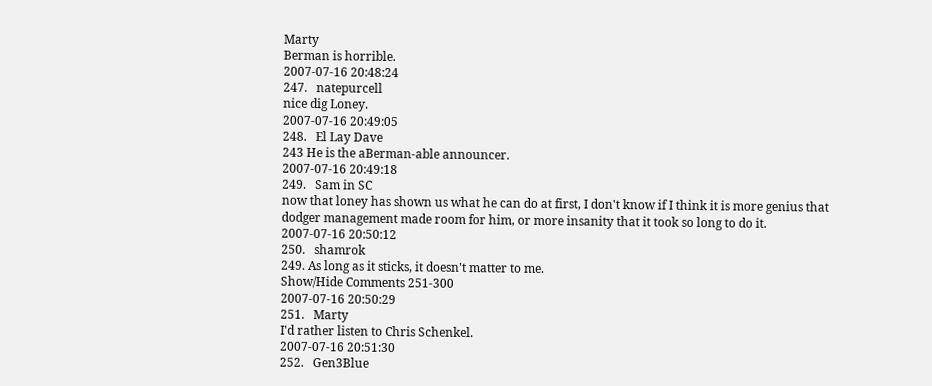Marty
Berman is horrible.
2007-07-16 20:48:24
247.   natepurcell
nice dig Loney.
2007-07-16 20:49:05
248.   El Lay Dave
243 He is the aBerman-able announcer.
2007-07-16 20:49:18
249.   Sam in SC
now that loney has shown us what he can do at first, I don't know if I think it is more genius that dodger management made room for him, or more insanity that it took so long to do it.
2007-07-16 20:50:12
250.   shamrok
249. As long as it sticks, it doesn't matter to me.
Show/Hide Comments 251-300
2007-07-16 20:50:29
251.   Marty
I'd rather listen to Chris Schenkel.
2007-07-16 20:51:30
252.   Gen3Blue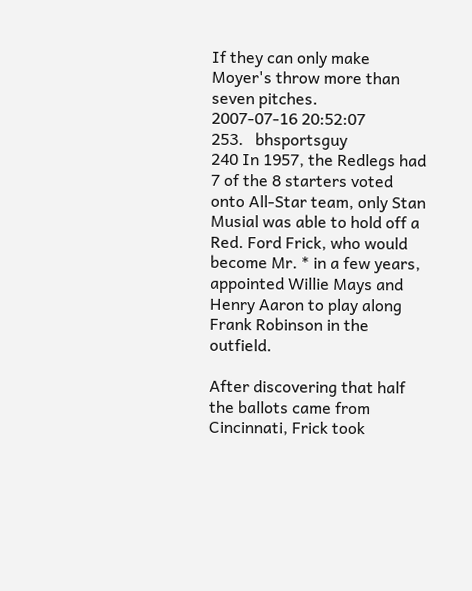If they can only make Moyer's throw more than seven pitches.
2007-07-16 20:52:07
253.   bhsportsguy
240 In 1957, the Redlegs had 7 of the 8 starters voted onto All-Star team, only Stan Musial was able to hold off a Red. Ford Frick, who would become Mr. * in a few years, appointed Willie Mays and Henry Aaron to play along Frank Robinson in the outfield.

After discovering that half the ballots came from Cincinnati, Frick took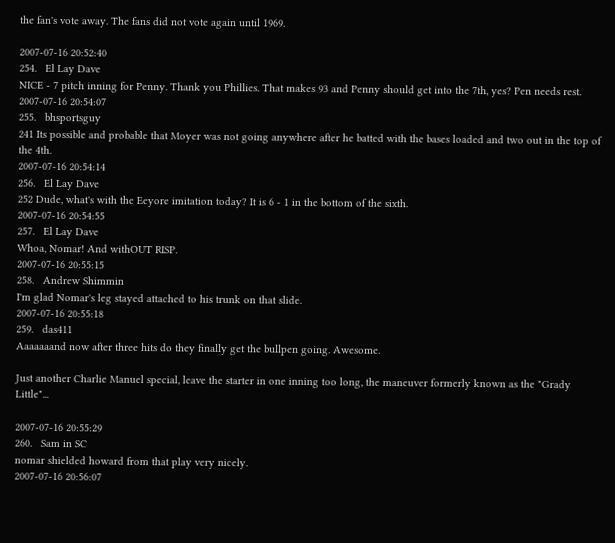the fan's vote away. The fans did not vote again until 1969.

2007-07-16 20:52:40
254.   El Lay Dave
NICE - 7 pitch inning for Penny. Thank you Phillies. That makes 93 and Penny should get into the 7th, yes? Pen needs rest.
2007-07-16 20:54:07
255.   bhsportsguy
241 Its possible and probable that Moyer was not going anywhere after he batted with the bases loaded and two out in the top of the 4th.
2007-07-16 20:54:14
256.   El Lay Dave
252 Dude, what's with the Eeyore imitation today? It is 6 - 1 in the bottom of the sixth.
2007-07-16 20:54:55
257.   El Lay Dave
Whoa, Nomar! And withOUT RISP.
2007-07-16 20:55:15
258.   Andrew Shimmin
I'm glad Nomar's leg stayed attached to his trunk on that slide.
2007-07-16 20:55:18
259.   das411
Aaaaaaand now after three hits do they finally get the bullpen going. Awesome.

Just another Charlie Manuel special, leave the starter in one inning too long, the maneuver formerly known as the "Grady Little"...

2007-07-16 20:55:29
260.   Sam in SC
nomar shielded howard from that play very nicely.
2007-07-16 20:56:07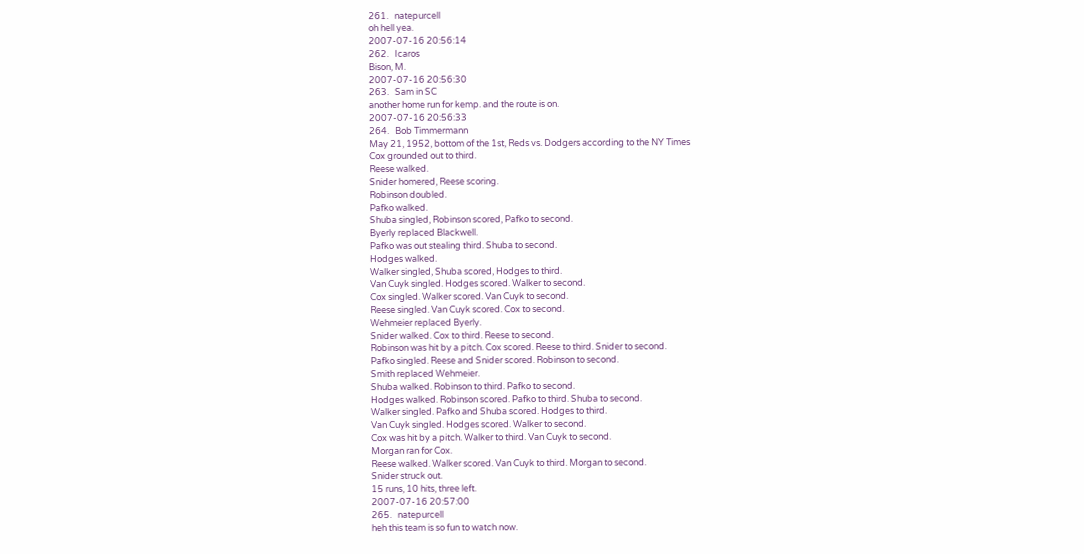261.   natepurcell
oh hell yea.
2007-07-16 20:56:14
262.   Icaros
Bison, M.
2007-07-16 20:56:30
263.   Sam in SC
another home run for kemp. and the route is on.
2007-07-16 20:56:33
264.   Bob Timmermann
May 21, 1952, bottom of the 1st, Reds vs. Dodgers according to the NY Times
Cox grounded out to third.
Reese walked.
Snider homered, Reese scoring.
Robinson doubled.
Pafko walked.
Shuba singled, Robinson scored, Pafko to second.
Byerly replaced Blackwell.
Pafko was out stealing third. Shuba to second.
Hodges walked.
Walker singled, Shuba scored, Hodges to third.
Van Cuyk singled. Hodges scored. Walker to second.
Cox singled. Walker scored. Van Cuyk to second.
Reese singled. Van Cuyk scored. Cox to second.
Wehmeier replaced Byerly.
Snider walked. Cox to third. Reese to second.
Robinson was hit by a pitch. Cox scored. Reese to third. Snider to second.
Pafko singled. Reese and Snider scored. Robinson to second.
Smith replaced Wehmeier.
Shuba walked. Robinson to third. Pafko to second.
Hodges walked. Robinson scored. Pafko to third. Shuba to second.
Walker singled. Pafko and Shuba scored. Hodges to third.
Van Cuyk singled. Hodges scored. Walker to second.
Cox was hit by a pitch. Walker to third. Van Cuyk to second.
Morgan ran for Cox.
Reese walked. Walker scored. Van Cuyk to third. Morgan to second.
Snider struck out.
15 runs, 10 hits, three left.
2007-07-16 20:57:00
265.   natepurcell
heh this team is so fun to watch now.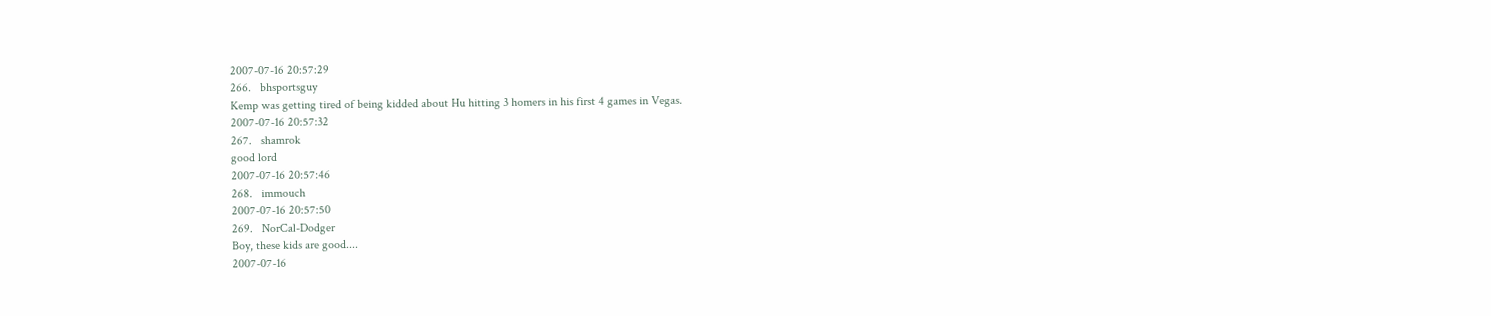2007-07-16 20:57:29
266.   bhsportsguy
Kemp was getting tired of being kidded about Hu hitting 3 homers in his first 4 games in Vegas.
2007-07-16 20:57:32
267.   shamrok
good lord
2007-07-16 20:57:46
268.   immouch
2007-07-16 20:57:50
269.   NorCal-Dodger
Boy, these kids are good....
2007-07-16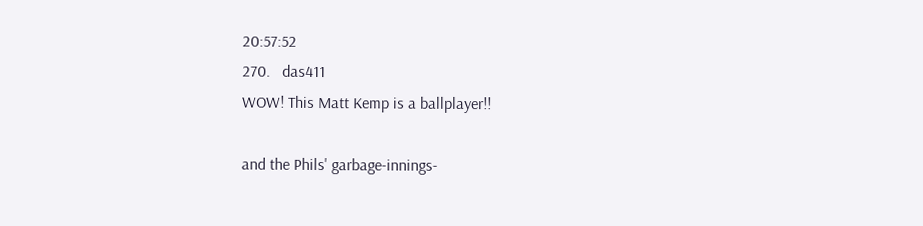20:57:52
270.   das411
WOW! This Matt Kemp is a ballplayer!!

and the Phils' garbage-innings-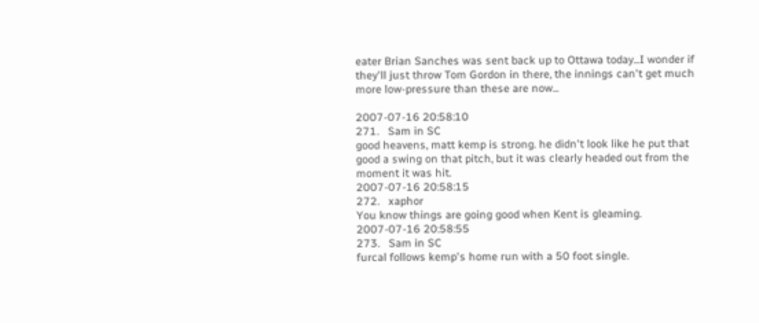eater Brian Sanches was sent back up to Ottawa today...I wonder if they'll just throw Tom Gordon in there, the innings can't get much more low-pressure than these are now...

2007-07-16 20:58:10
271.   Sam in SC
good heavens, matt kemp is strong. he didn't look like he put that good a swing on that pitch, but it was clearly headed out from the moment it was hit.
2007-07-16 20:58:15
272.   xaphor
You know things are going good when Kent is gleaming.
2007-07-16 20:58:55
273.   Sam in SC
furcal follows kemp's home run with a 50 foot single.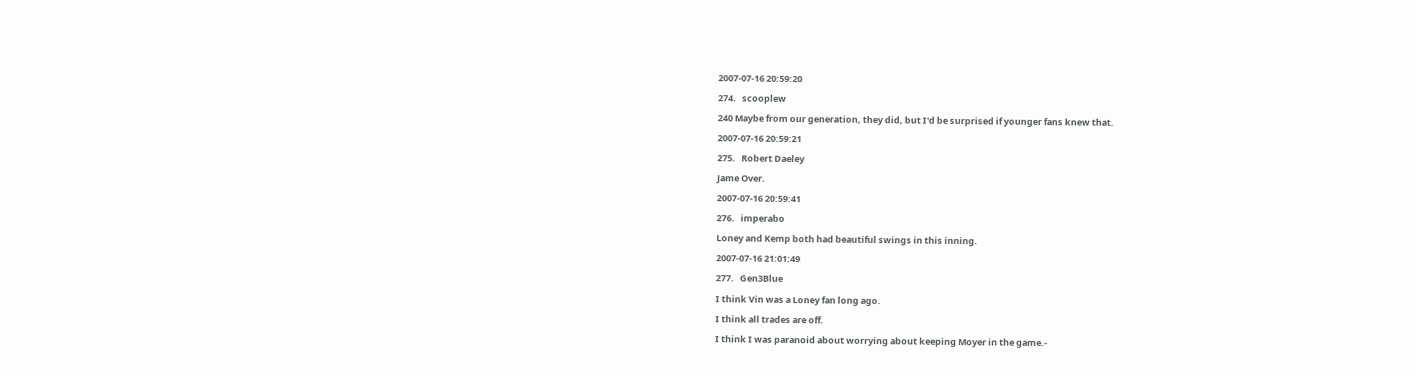2007-07-16 20:59:20
274.   scooplew
240 Maybe from our generation, they did, but I'd be surprised if younger fans knew that.
2007-07-16 20:59:21
275.   Robert Daeley
Jame Over.
2007-07-16 20:59:41
276.   imperabo
Loney and Kemp both had beautiful swings in this inning.
2007-07-16 21:01:49
277.   Gen3Blue
I think Vin was a Loney fan long ago.
I think all trades are off.
I think I was paranoid about worrying about keeping Moyer in the game.-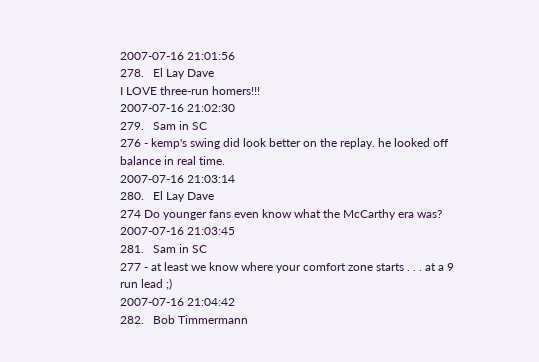2007-07-16 21:01:56
278.   El Lay Dave
I LOVE three-run homers!!!
2007-07-16 21:02:30
279.   Sam in SC
276 - kemp's swing did look better on the replay. he looked off balance in real time.
2007-07-16 21:03:14
280.   El Lay Dave
274 Do younger fans even know what the McCarthy era was?
2007-07-16 21:03:45
281.   Sam in SC
277 - at least we know where your comfort zone starts . . . at a 9 run lead ;)
2007-07-16 21:04:42
282.   Bob Timmermann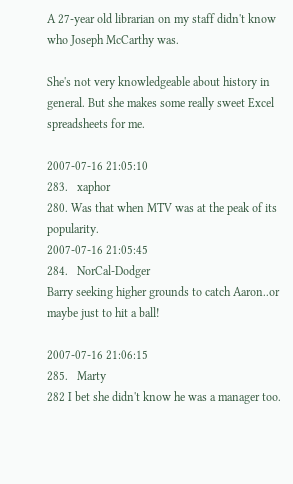A 27-year old librarian on my staff didn't know who Joseph McCarthy was.

She's not very knowledgeable about history in general. But she makes some really sweet Excel spreadsheets for me.

2007-07-16 21:05:10
283.   xaphor
280. Was that when MTV was at the peak of its popularity.
2007-07-16 21:05:45
284.   NorCal-Dodger
Barry seeking higher grounds to catch Aaron..or maybe just to hit a ball!

2007-07-16 21:06:15
285.   Marty
282 I bet she didn't know he was a manager too.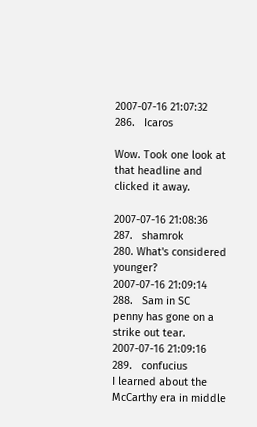2007-07-16 21:07:32
286.   Icaros

Wow. Took one look at that headline and clicked it away.

2007-07-16 21:08:36
287.   shamrok
280. What's considered younger?
2007-07-16 21:09:14
288.   Sam in SC
penny has gone on a strike out tear.
2007-07-16 21:09:16
289.   confucius
I learned about the McCarthy era in middle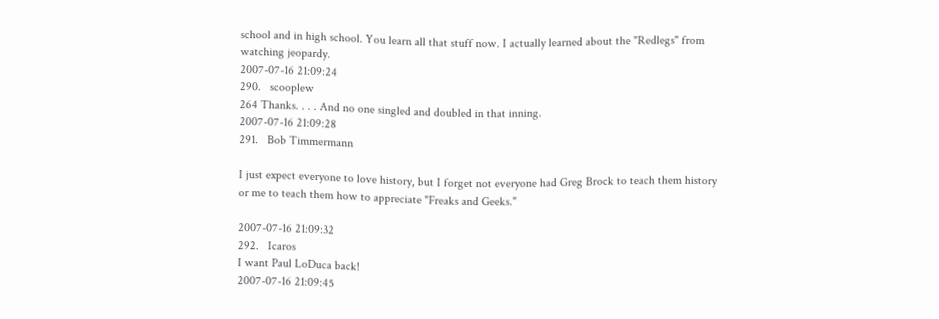school and in high school. You learn all that stuff now. I actually learned about the "Redlegs" from watching jeopardy.
2007-07-16 21:09:24
290.   scooplew
264 Thanks. . . . And no one singled and doubled in that inning.
2007-07-16 21:09:28
291.   Bob Timmermann

I just expect everyone to love history, but I forget not everyone had Greg Brock to teach them history or me to teach them how to appreciate "Freaks and Geeks."

2007-07-16 21:09:32
292.   Icaros
I want Paul LoDuca back!
2007-07-16 21:09:45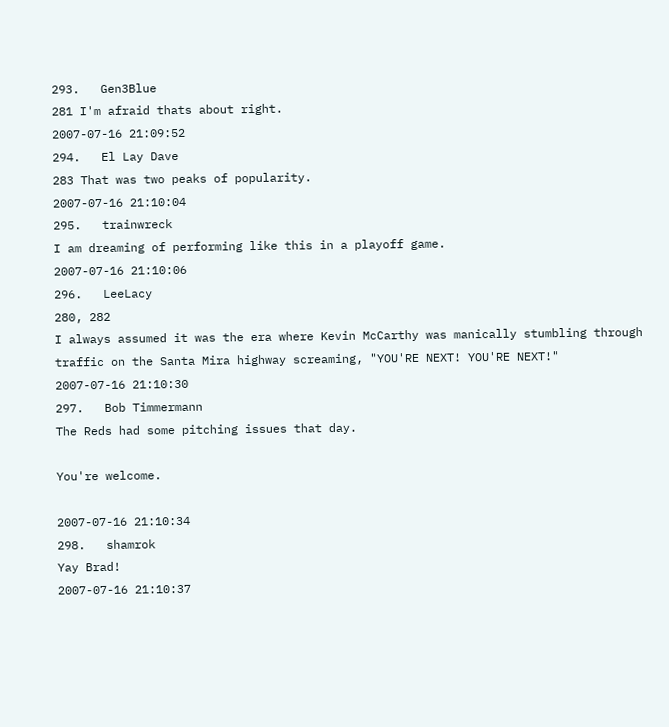293.   Gen3Blue
281 I'm afraid thats about right.
2007-07-16 21:09:52
294.   El Lay Dave
283 That was two peaks of popularity.
2007-07-16 21:10:04
295.   trainwreck
I am dreaming of performing like this in a playoff game.
2007-07-16 21:10:06
296.   LeeLacy
280, 282
I always assumed it was the era where Kevin McCarthy was manically stumbling through traffic on the Santa Mira highway screaming, "YOU'RE NEXT! YOU'RE NEXT!"
2007-07-16 21:10:30
297.   Bob Timmermann
The Reds had some pitching issues that day.

You're welcome.

2007-07-16 21:10:34
298.   shamrok
Yay Brad!
2007-07-16 21:10:37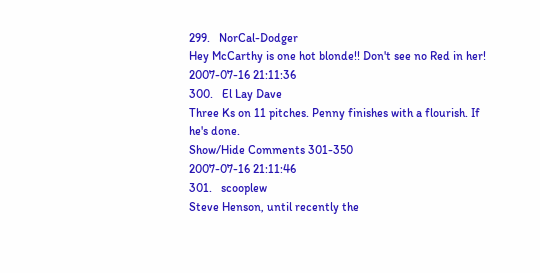299.   NorCal-Dodger
Hey McCarthy is one hot blonde!! Don't see no Red in her!
2007-07-16 21:11:36
300.   El Lay Dave
Three Ks on 11 pitches. Penny finishes with a flourish. If he's done.
Show/Hide Comments 301-350
2007-07-16 21:11:46
301.   scooplew
Steve Henson, until recently the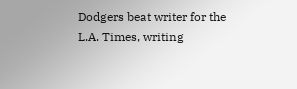Dodgers beat writer for the L.A. Times, writing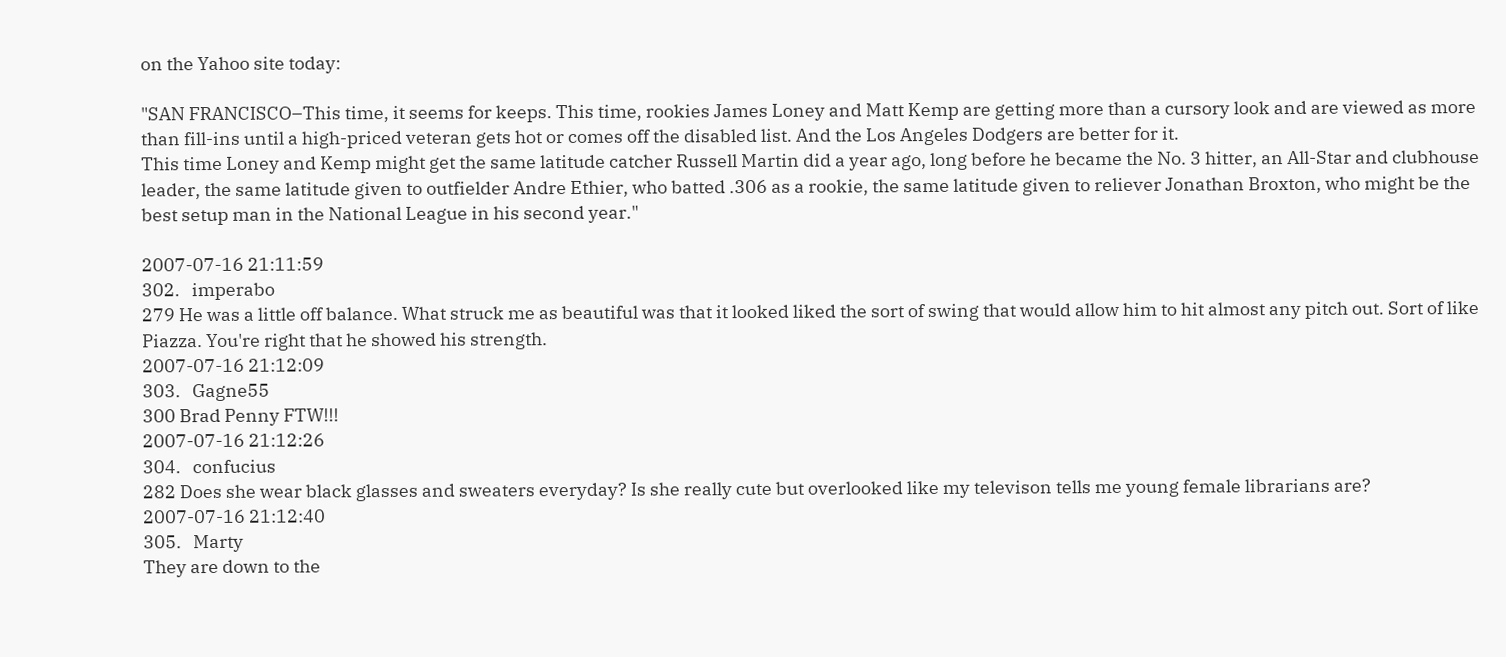on the Yahoo site today:

"SAN FRANCISCO–This time, it seems for keeps. This time, rookies James Loney and Matt Kemp are getting more than a cursory look and are viewed as more than fill-ins until a high-priced veteran gets hot or comes off the disabled list. And the Los Angeles Dodgers are better for it.
This time Loney and Kemp might get the same latitude catcher Russell Martin did a year ago, long before he became the No. 3 hitter, an All-Star and clubhouse leader, the same latitude given to outfielder Andre Ethier, who batted .306 as a rookie, the same latitude given to reliever Jonathan Broxton, who might be the best setup man in the National League in his second year."

2007-07-16 21:11:59
302.   imperabo
279 He was a little off balance. What struck me as beautiful was that it looked liked the sort of swing that would allow him to hit almost any pitch out. Sort of like Piazza. You're right that he showed his strength.
2007-07-16 21:12:09
303.   Gagne55
300 Brad Penny FTW!!!
2007-07-16 21:12:26
304.   confucius
282 Does she wear black glasses and sweaters everyday? Is she really cute but overlooked like my televison tells me young female librarians are?
2007-07-16 21:12:40
305.   Marty
They are down to the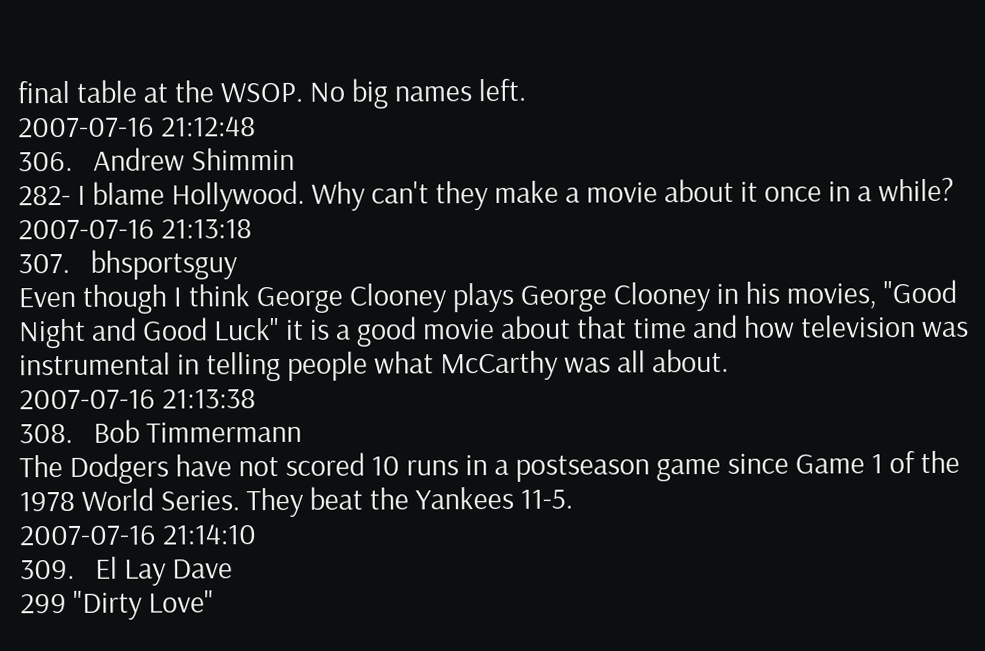final table at the WSOP. No big names left.
2007-07-16 21:12:48
306.   Andrew Shimmin
282- I blame Hollywood. Why can't they make a movie about it once in a while?
2007-07-16 21:13:18
307.   bhsportsguy
Even though I think George Clooney plays George Clooney in his movies, "Good Night and Good Luck" it is a good movie about that time and how television was instrumental in telling people what McCarthy was all about.
2007-07-16 21:13:38
308.   Bob Timmermann
The Dodgers have not scored 10 runs in a postseason game since Game 1 of the 1978 World Series. They beat the Yankees 11-5.
2007-07-16 21:14:10
309.   El Lay Dave
299 "Dirty Love"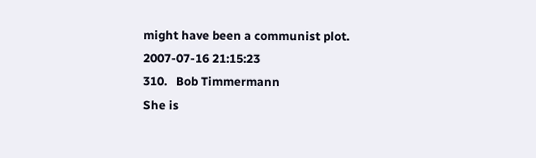might have been a communist plot.
2007-07-16 21:15:23
310.   Bob Timmermann
She is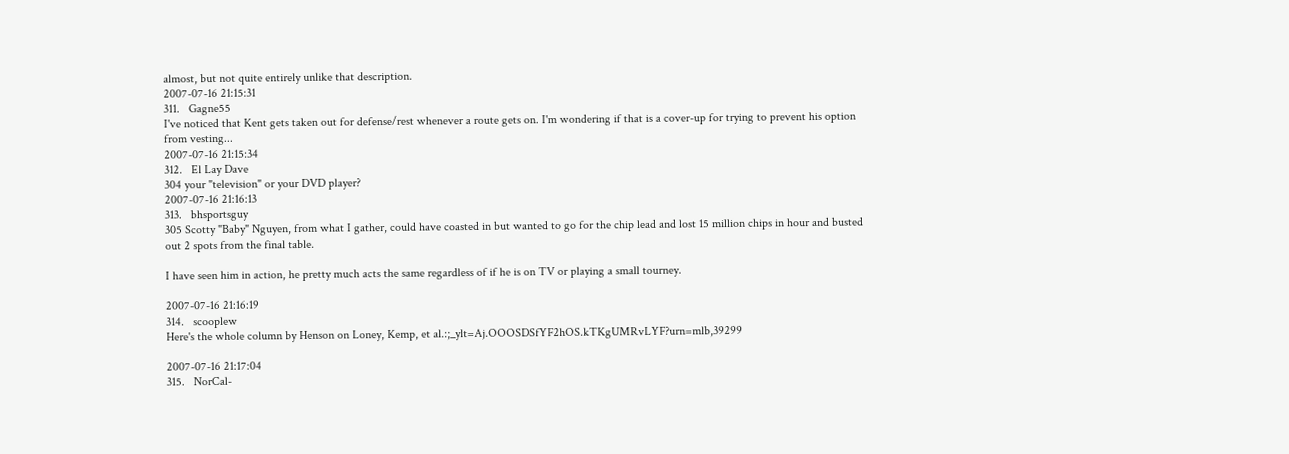almost, but not quite entirely unlike that description.
2007-07-16 21:15:31
311.   Gagne55
I've noticed that Kent gets taken out for defense/rest whenever a route gets on. I'm wondering if that is a cover-up for trying to prevent his option from vesting...
2007-07-16 21:15:34
312.   El Lay Dave
304 your "television" or your DVD player?
2007-07-16 21:16:13
313.   bhsportsguy
305 Scotty "Baby" Nguyen, from what I gather, could have coasted in but wanted to go for the chip lead and lost 15 million chips in hour and busted out 2 spots from the final table.

I have seen him in action, he pretty much acts the same regardless of if he is on TV or playing a small tourney.

2007-07-16 21:16:19
314.   scooplew
Here's the whole column by Henson on Loney, Kemp, et al.:;_ylt=Aj.OOOSDSfYF2hOS.kTKgUMRvLYF?urn=mlb,39299

2007-07-16 21:17:04
315.   NorCal-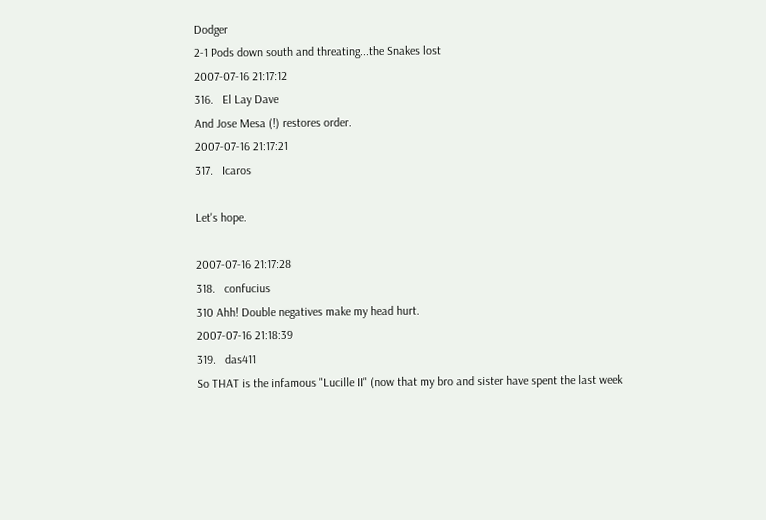Dodger
2-1 Pods down south and threating...the Snakes lost
2007-07-16 21:17:12
316.   El Lay Dave
And Jose Mesa (!) restores order.
2007-07-16 21:17:21
317.   Icaros

Let's hope.

2007-07-16 21:17:28
318.   confucius
310 Ahh! Double negatives make my head hurt.
2007-07-16 21:18:39
319.   das411
So THAT is the infamous "Lucille II" (now that my bro and sister have spent the last week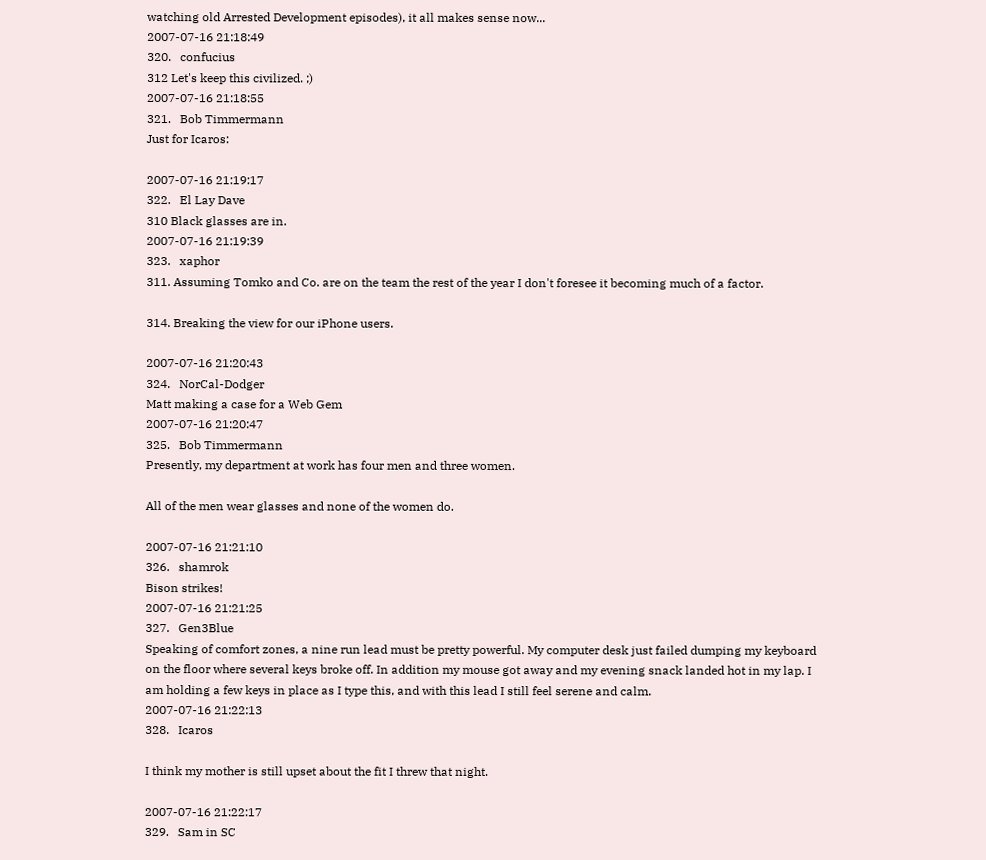watching old Arrested Development episodes), it all makes sense now...
2007-07-16 21:18:49
320.   confucius
312 Let's keep this civilized. ;)
2007-07-16 21:18:55
321.   Bob Timmermann
Just for Icaros:

2007-07-16 21:19:17
322.   El Lay Dave
310 Black glasses are in.
2007-07-16 21:19:39
323.   xaphor
311. Assuming Tomko and Co. are on the team the rest of the year I don't foresee it becoming much of a factor.

314. Breaking the view for our iPhone users.

2007-07-16 21:20:43
324.   NorCal-Dodger
Matt making a case for a Web Gem
2007-07-16 21:20:47
325.   Bob Timmermann
Presently, my department at work has four men and three women.

All of the men wear glasses and none of the women do.

2007-07-16 21:21:10
326.   shamrok
Bison strikes!
2007-07-16 21:21:25
327.   Gen3Blue
Speaking of comfort zones, a nine run lead must be pretty powerful. My computer desk just failed dumping my keyboard on the floor where several keys broke off. In addition my mouse got away and my evening snack landed hot in my lap. I am holding a few keys in place as I type this, and with this lead I still feel serene and calm.
2007-07-16 21:22:13
328.   Icaros

I think my mother is still upset about the fit I threw that night.

2007-07-16 21:22:17
329.   Sam in SC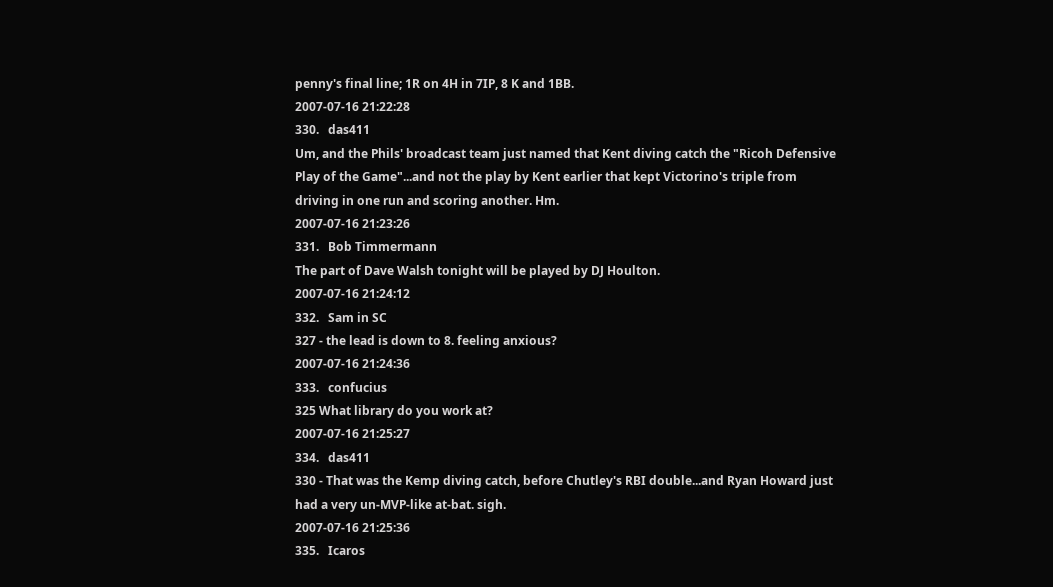penny's final line; 1R on 4H in 7IP, 8 K and 1BB.
2007-07-16 21:22:28
330.   das411
Um, and the Phils' broadcast team just named that Kent diving catch the "Ricoh Defensive Play of the Game"...and not the play by Kent earlier that kept Victorino's triple from driving in one run and scoring another. Hm.
2007-07-16 21:23:26
331.   Bob Timmermann
The part of Dave Walsh tonight will be played by DJ Houlton.
2007-07-16 21:24:12
332.   Sam in SC
327 - the lead is down to 8. feeling anxious?
2007-07-16 21:24:36
333.   confucius
325 What library do you work at?
2007-07-16 21:25:27
334.   das411
330 - That was the Kemp diving catch, before Chutley's RBI double...and Ryan Howard just had a very un-MVP-like at-bat. sigh.
2007-07-16 21:25:36
335.   Icaros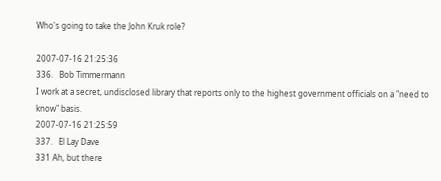Who's going to take the John Kruk role?

2007-07-16 21:25:36
336.   Bob Timmermann
I work at a secret, undisclosed library that reports only to the highest government officials on a "need to know" basis.
2007-07-16 21:25:59
337.   El Lay Dave
331 Ah, but there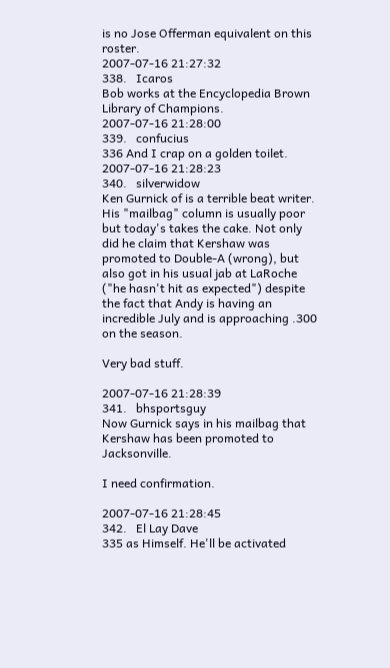is no Jose Offerman equivalent on this roster.
2007-07-16 21:27:32
338.   Icaros
Bob works at the Encyclopedia Brown Library of Champions.
2007-07-16 21:28:00
339.   confucius
336 And I crap on a golden toilet.
2007-07-16 21:28:23
340.   silverwidow
Ken Gurnick of is a terrible beat writer. His "mailbag" column is usually poor but today's takes the cake. Not only did he claim that Kershaw was promoted to Double-A (wrong), but also got in his usual jab at LaRoche ("he hasn't hit as expected") despite the fact that Andy is having an incredible July and is approaching .300 on the season.

Very bad stuff.

2007-07-16 21:28:39
341.   bhsportsguy
Now Gurnick says in his mailbag that Kershaw has been promoted to Jacksonville.

I need confirmation.

2007-07-16 21:28:45
342.   El Lay Dave
335 as Himself. He'll be activated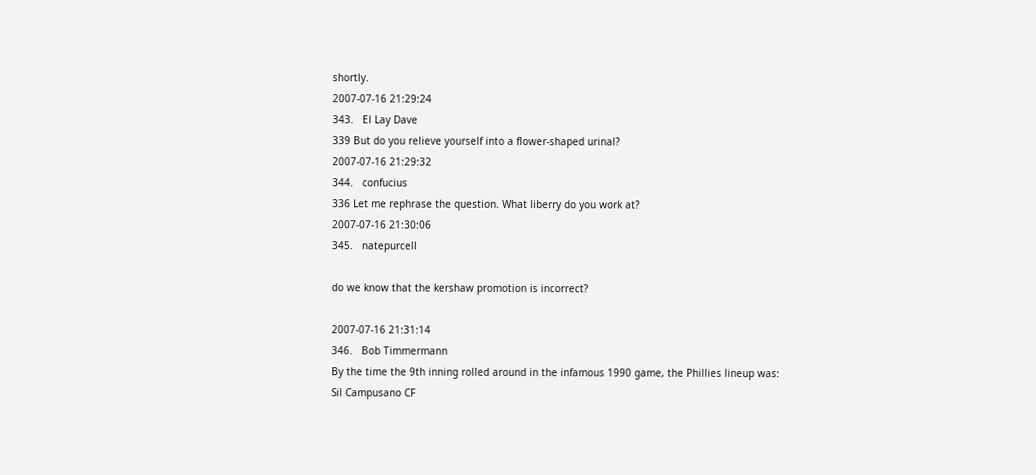shortly.
2007-07-16 21:29:24
343.   El Lay Dave
339 But do you relieve yourself into a flower-shaped urinal?
2007-07-16 21:29:32
344.   confucius
336 Let me rephrase the question. What liberry do you work at?
2007-07-16 21:30:06
345.   natepurcell

do we know that the kershaw promotion is incorrect?

2007-07-16 21:31:14
346.   Bob Timmermann
By the time the 9th inning rolled around in the infamous 1990 game, the Phillies lineup was:
Sil Campusano CF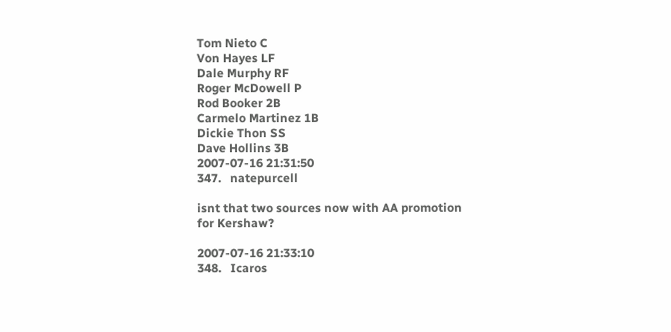Tom Nieto C
Von Hayes LF
Dale Murphy RF
Roger McDowell P
Rod Booker 2B
Carmelo Martinez 1B
Dickie Thon SS
Dave Hollins 3B
2007-07-16 21:31:50
347.   natepurcell

isnt that two sources now with AA promotion for Kershaw?

2007-07-16 21:33:10
348.   Icaros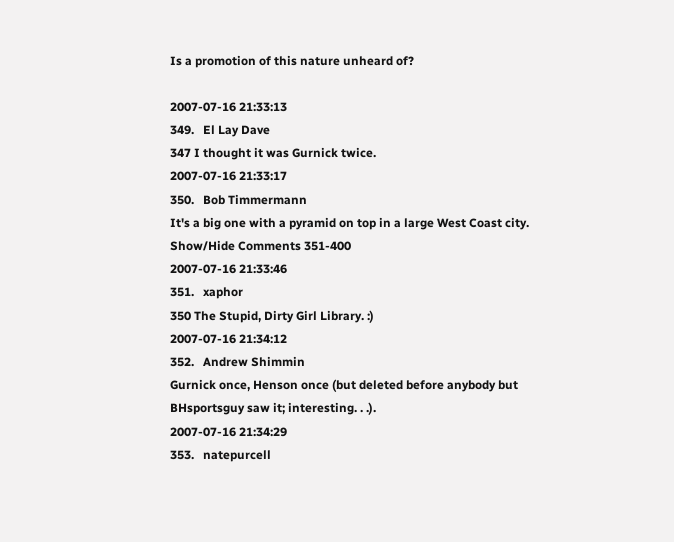Is a promotion of this nature unheard of?

2007-07-16 21:33:13
349.   El Lay Dave
347 I thought it was Gurnick twice.
2007-07-16 21:33:17
350.   Bob Timmermann
It's a big one with a pyramid on top in a large West Coast city.
Show/Hide Comments 351-400
2007-07-16 21:33:46
351.   xaphor
350 The Stupid, Dirty Girl Library. :)
2007-07-16 21:34:12
352.   Andrew Shimmin
Gurnick once, Henson once (but deleted before anybody but BHsportsguy saw it; interesting. . .).
2007-07-16 21:34:29
353.   natepurcell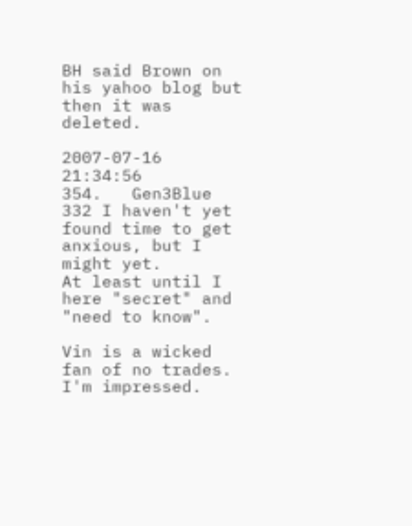BH said Brown on his yahoo blog but then it was deleted.

2007-07-16 21:34:56
354.   Gen3Blue
332 I haven't yet found time to get anxious, but I might yet.
At least until I here "secret" and "need to know".

Vin is a wicked fan of no trades. I'm impressed.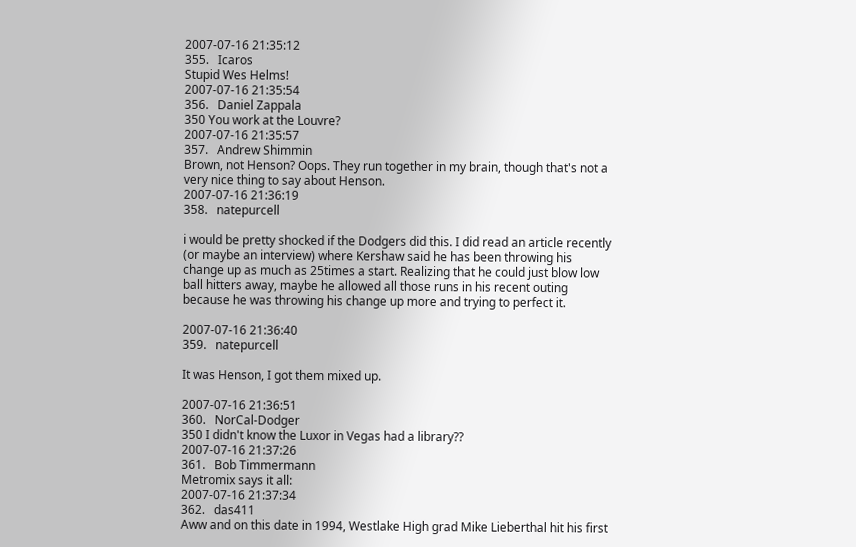2007-07-16 21:35:12
355.   Icaros
Stupid Wes Helms!
2007-07-16 21:35:54
356.   Daniel Zappala
350 You work at the Louvre?
2007-07-16 21:35:57
357.   Andrew Shimmin
Brown, not Henson? Oops. They run together in my brain, though that's not a very nice thing to say about Henson.
2007-07-16 21:36:19
358.   natepurcell

i would be pretty shocked if the Dodgers did this. I did read an article recently (or maybe an interview) where Kershaw said he has been throwing his change up as much as 25times a start. Realizing that he could just blow low ball hitters away, maybe he allowed all those runs in his recent outing because he was throwing his change up more and trying to perfect it.

2007-07-16 21:36:40
359.   natepurcell

It was Henson, I got them mixed up.

2007-07-16 21:36:51
360.   NorCal-Dodger
350 I didn't know the Luxor in Vegas had a library??
2007-07-16 21:37:26
361.   Bob Timmermann
Metromix says it all:
2007-07-16 21:37:34
362.   das411
Aww and on this date in 1994, Westlake High grad Mike Lieberthal hit his first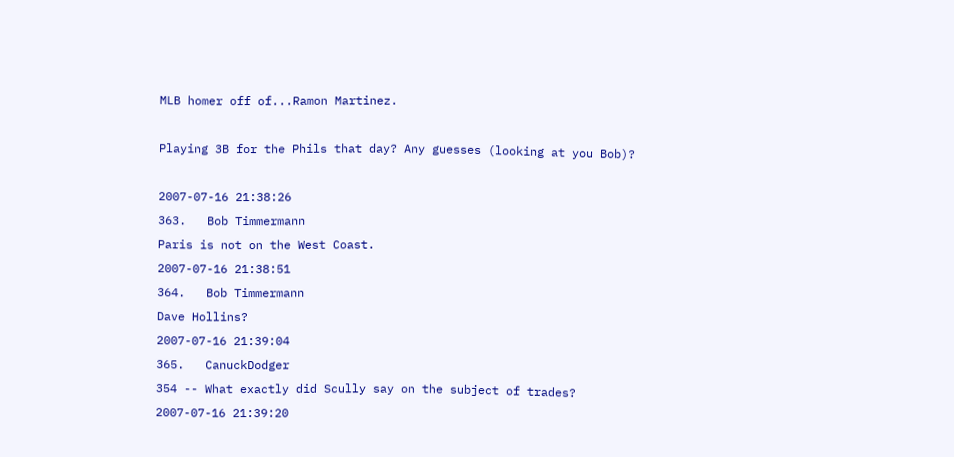MLB homer off of...Ramon Martinez.

Playing 3B for the Phils that day? Any guesses (looking at you Bob)?

2007-07-16 21:38:26
363.   Bob Timmermann
Paris is not on the West Coast.
2007-07-16 21:38:51
364.   Bob Timmermann
Dave Hollins?
2007-07-16 21:39:04
365.   CanuckDodger
354 -- What exactly did Scully say on the subject of trades?
2007-07-16 21:39:20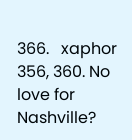366.   xaphor
356, 360. No love for Nashville?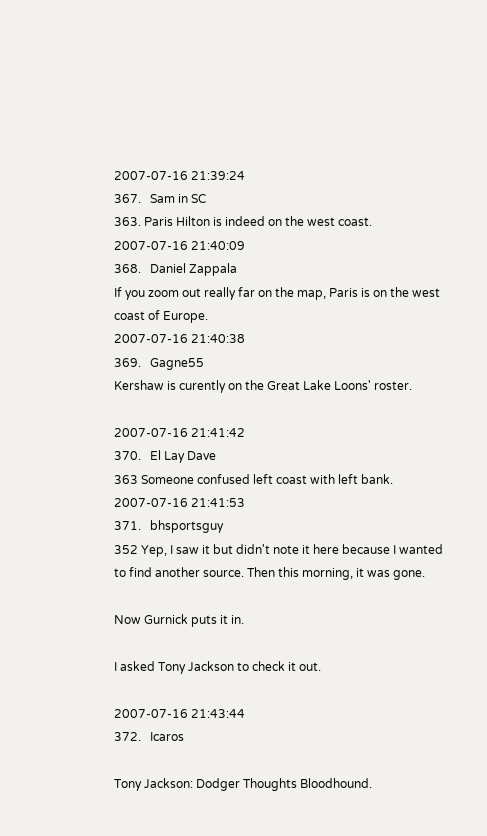2007-07-16 21:39:24
367.   Sam in SC
363. Paris Hilton is indeed on the west coast.
2007-07-16 21:40:09
368.   Daniel Zappala
If you zoom out really far on the map, Paris is on the west coast of Europe.
2007-07-16 21:40:38
369.   Gagne55
Kershaw is curently on the Great Lake Loons' roster.

2007-07-16 21:41:42
370.   El Lay Dave
363 Someone confused left coast with left bank.
2007-07-16 21:41:53
371.   bhsportsguy
352 Yep, I saw it but didn't note it here because I wanted to find another source. Then this morning, it was gone.

Now Gurnick puts it in.

I asked Tony Jackson to check it out.

2007-07-16 21:43:44
372.   Icaros

Tony Jackson: Dodger Thoughts Bloodhound.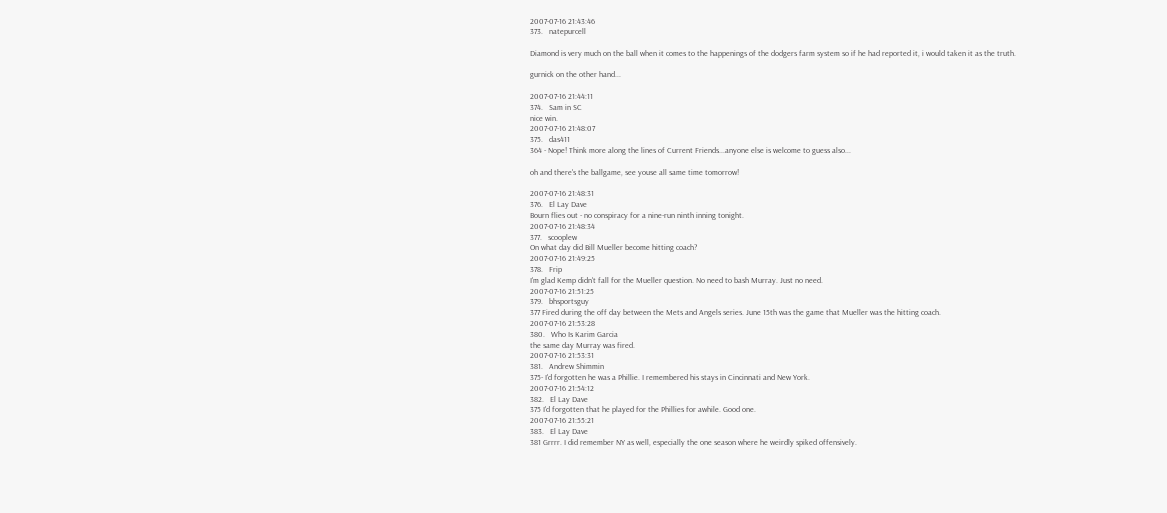2007-07-16 21:43:46
373.   natepurcell

Diamond is very much on the ball when it comes to the happenings of the dodgers farm system so if he had reported it, i would taken it as the truth.

gurnick on the other hand...

2007-07-16 21:44:11
374.   Sam in SC
nice win.
2007-07-16 21:48:07
375.   das411
364 - Nope! Think more along the lines of Current Friends...anyone else is welcome to guess also...

oh and there's the ballgame, see youse all same time tomorrow!

2007-07-16 21:48:31
376.   El Lay Dave
Bourn flies out - no conspiracy for a nine-run ninth inning tonight.
2007-07-16 21:48:34
377.   scooplew
On what day did Bill Mueller become hitting coach?
2007-07-16 21:49:25
378.   Frip
I'm glad Kemp didn't fall for the Mueller question. No need to bash Murray. Just no need.
2007-07-16 21:51:25
379.   bhsportsguy
377 Fired during the off day between the Mets and Angels series. June 15th was the game that Mueller was the hitting coach.
2007-07-16 21:53:28
380.   Who Is Karim Garcia
the same day Murray was fired.
2007-07-16 21:53:31
381.   Andrew Shimmin
375- I'd forgotten he was a Phillie. I remembered his stays in Cincinnati and New York.
2007-07-16 21:54:12
382.   El Lay Dave
375 I'd forgotten that he played for the Phillies for awhile. Good one.
2007-07-16 21:55:21
383.   El Lay Dave
381 Grrrr. I did remember NY as well, especially the one season where he weirdly spiked offensively.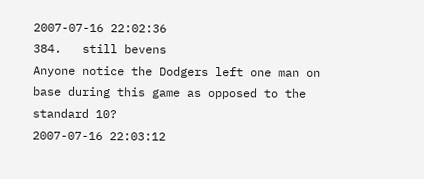2007-07-16 22:02:36
384.   still bevens
Anyone notice the Dodgers left one man on base during this game as opposed to the standard 10?
2007-07-16 22:03:12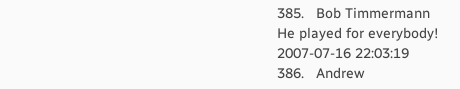385.   Bob Timmermann
He played for everybody!
2007-07-16 22:03:19
386.   Andrew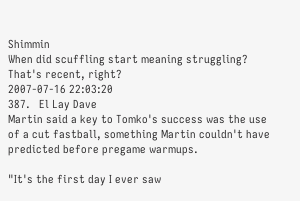Shimmin
When did scuffling start meaning struggling? That's recent, right?
2007-07-16 22:03:20
387.   El Lay Dave
Martin said a key to Tomko's success was the use of a cut fastball, something Martin couldn't have predicted before pregame warmups.

"It's the first day I ever saw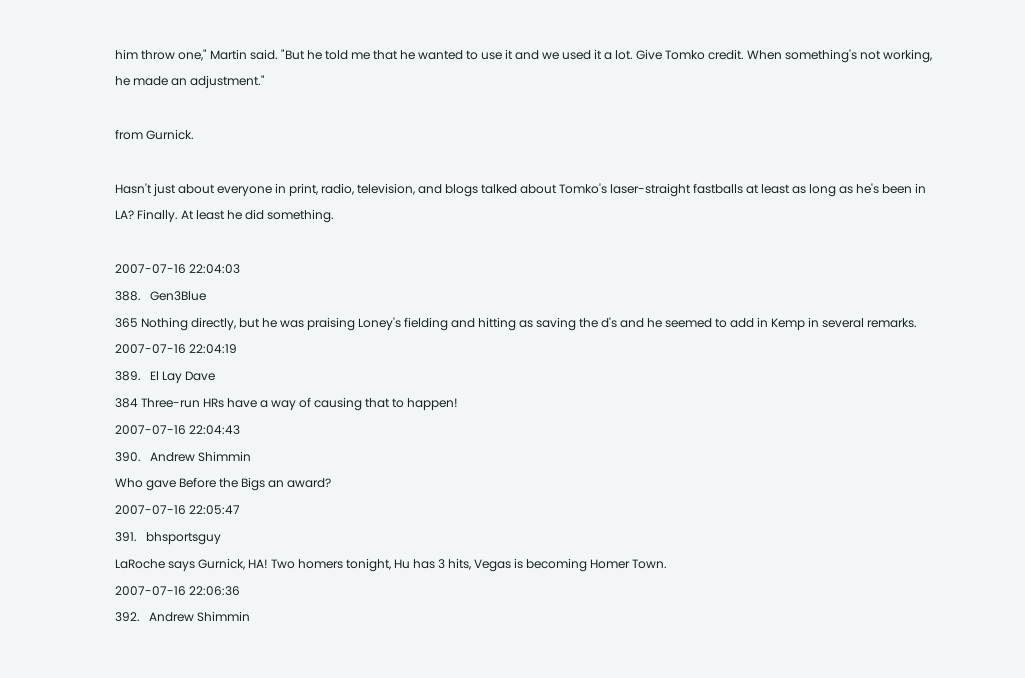him throw one," Martin said. "But he told me that he wanted to use it and we used it a lot. Give Tomko credit. When something's not working, he made an adjustment."

from Gurnick.

Hasn't just about everyone in print, radio, television, and blogs talked about Tomko's laser-straight fastballs at least as long as he's been in LA? Finally. At least he did something.

2007-07-16 22:04:03
388.   Gen3Blue
365 Nothing directly, but he was praising Loney's fielding and hitting as saving the d's and he seemed to add in Kemp in several remarks.
2007-07-16 22:04:19
389.   El Lay Dave
384 Three-run HRs have a way of causing that to happen!
2007-07-16 22:04:43
390.   Andrew Shimmin
Who gave Before the Bigs an award?
2007-07-16 22:05:47
391.   bhsportsguy
LaRoche says Gurnick, HA! Two homers tonight, Hu has 3 hits, Vegas is becoming Homer Town.
2007-07-16 22:06:36
392.   Andrew Shimmin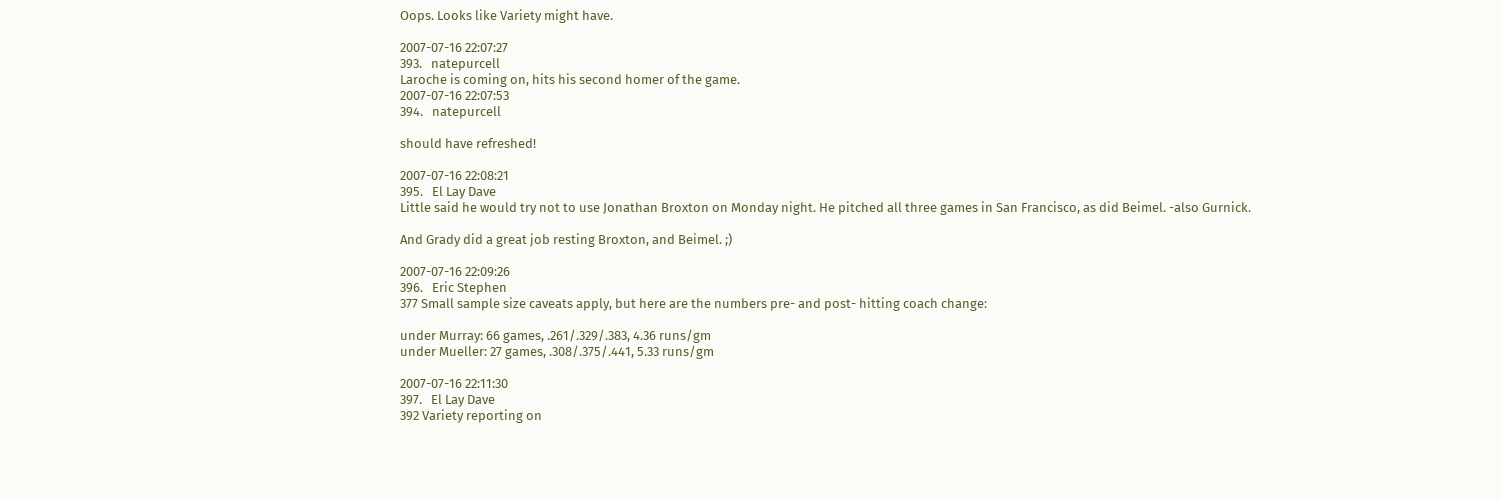Oops. Looks like Variety might have.

2007-07-16 22:07:27
393.   natepurcell
Laroche is coming on, hits his second homer of the game.
2007-07-16 22:07:53
394.   natepurcell

should have refreshed!

2007-07-16 22:08:21
395.   El Lay Dave
Little said he would try not to use Jonathan Broxton on Monday night. He pitched all three games in San Francisco, as did Beimel. -also Gurnick.

And Grady did a great job resting Broxton, and Beimel. ;)

2007-07-16 22:09:26
396.   Eric Stephen
377 Small sample size caveats apply, but here are the numbers pre- and post- hitting coach change:

under Murray: 66 games, .261/.329/.383, 4.36 runs/gm
under Mueller: 27 games, .308/.375/.441, 5.33 runs/gm

2007-07-16 22:11:30
397.   El Lay Dave
392 Variety reporting on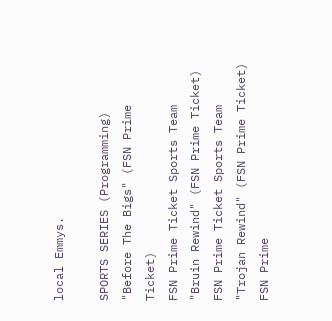local Emmys.

SPORTS SERIES (Programming)
"Before The Bigs" (FSN Prime Ticket)
FSN Prime Ticket Sports Team
"Bruin Rewind" (FSN Prime Ticket)
FSN Prime Ticket Sports Team
"Trojan Rewind" (FSN Prime Ticket)
FSN Prime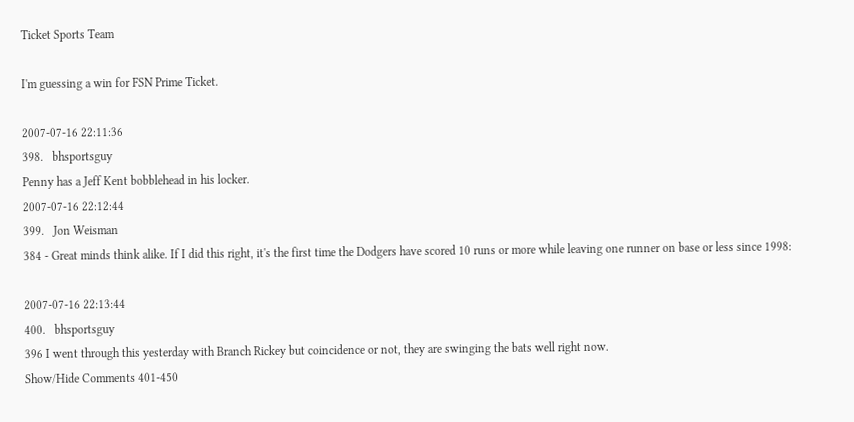Ticket Sports Team

I'm guessing a win for FSN Prime Ticket.

2007-07-16 22:11:36
398.   bhsportsguy
Penny has a Jeff Kent bobblehead in his locker.
2007-07-16 22:12:44
399.   Jon Weisman
384 - Great minds think alike. If I did this right, it's the first time the Dodgers have scored 10 runs or more while leaving one runner on base or less since 1998:

2007-07-16 22:13:44
400.   bhsportsguy
396 I went through this yesterday with Branch Rickey but coincidence or not, they are swinging the bats well right now.
Show/Hide Comments 401-450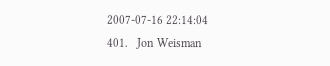2007-07-16 22:14:04
401.   Jon Weisman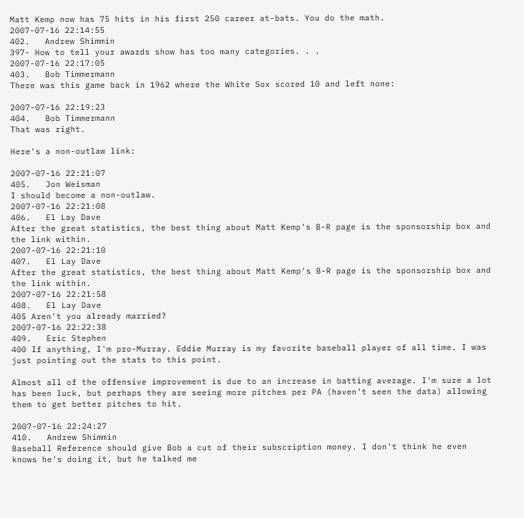Matt Kemp now has 75 hits in his first 250 career at-bats. You do the math.
2007-07-16 22:14:55
402.   Andrew Shimmin
397- How to tell your awards show has too many categories. . .
2007-07-16 22:17:05
403.   Bob Timmermann
There was this game back in 1962 where the White Sox scored 10 and left none:

2007-07-16 22:19:23
404.   Bob Timmermann
That was right.

Here's a non-outlaw link:

2007-07-16 22:21:07
405.   Jon Weisman
I should become a non-outlaw.
2007-07-16 22:21:08
406.   El Lay Dave
After the great statistics, the best thing about Matt Kemp's B-R page is the sponsorship box and the link within.
2007-07-16 22:21:10
407.   El Lay Dave
After the great statistics, the best thing about Matt Kemp's B-R page is the sponsorship box and the link within.
2007-07-16 22:21:58
408.   El Lay Dave
405 Aren't you already married?
2007-07-16 22:22:38
409.   Eric Stephen
400 If anything, I'm pro-Murray. Eddie Murray is my favorite baseball player of all time. I was just pointing out the stats to this point.

Almost all of the offensive improvement is due to an increase in batting average. I'm sure a lot has been luck, but perhaps they are seeing more pitches per PA (haven't seen the data) allowing them to get better pitches to hit.

2007-07-16 22:24:27
410.   Andrew Shimmin
Baseball Reference should give Bob a cut of their subscription money. I don't think he even knows he's doing it, but he talked me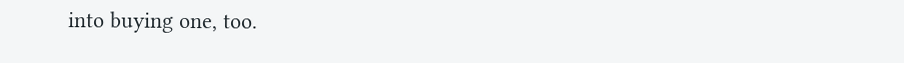into buying one, too.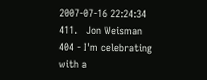2007-07-16 22:24:34
411.   Jon Weisman
404 - I'm celebrating with a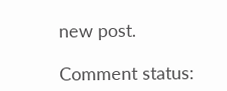new post.

Comment status: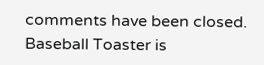comments have been closed. Baseball Toaster is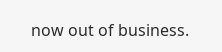now out of business.